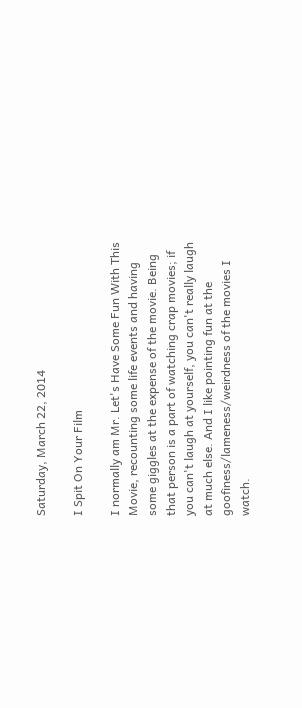Saturday, March 22, 2014

I Spit On Your Film

I normally am Mr. Let's Have Some Fun With This Movie, recounting some life events and having some giggles at the expense of the movie. Being that person is a part of watching crap movies; if you can't laugh at yourself, you can't really laugh at much else. And I like pointing fun at the goofiness/lameness/weirdness of the movies I watch.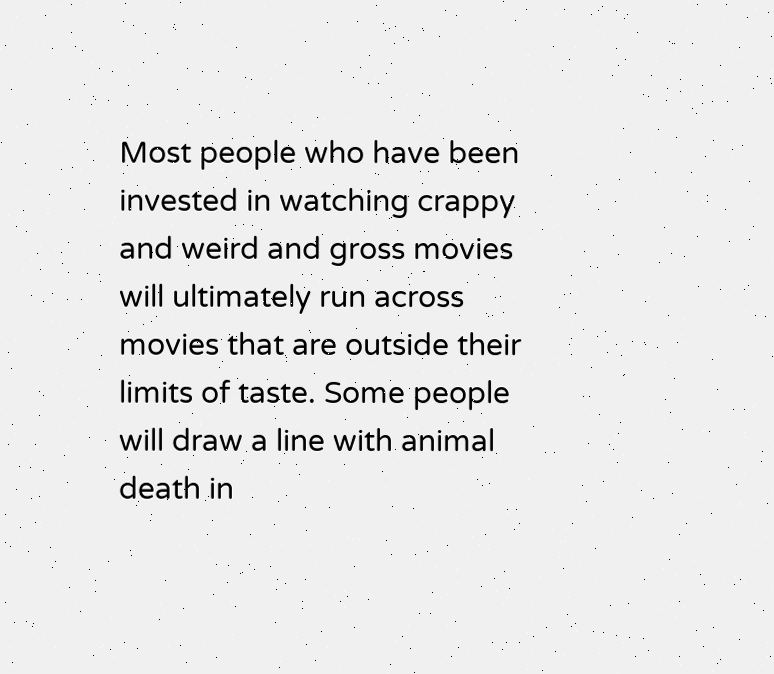Most people who have been invested in watching crappy and weird and gross movies will ultimately run across movies that are outside their limits of taste. Some people will draw a line with animal death in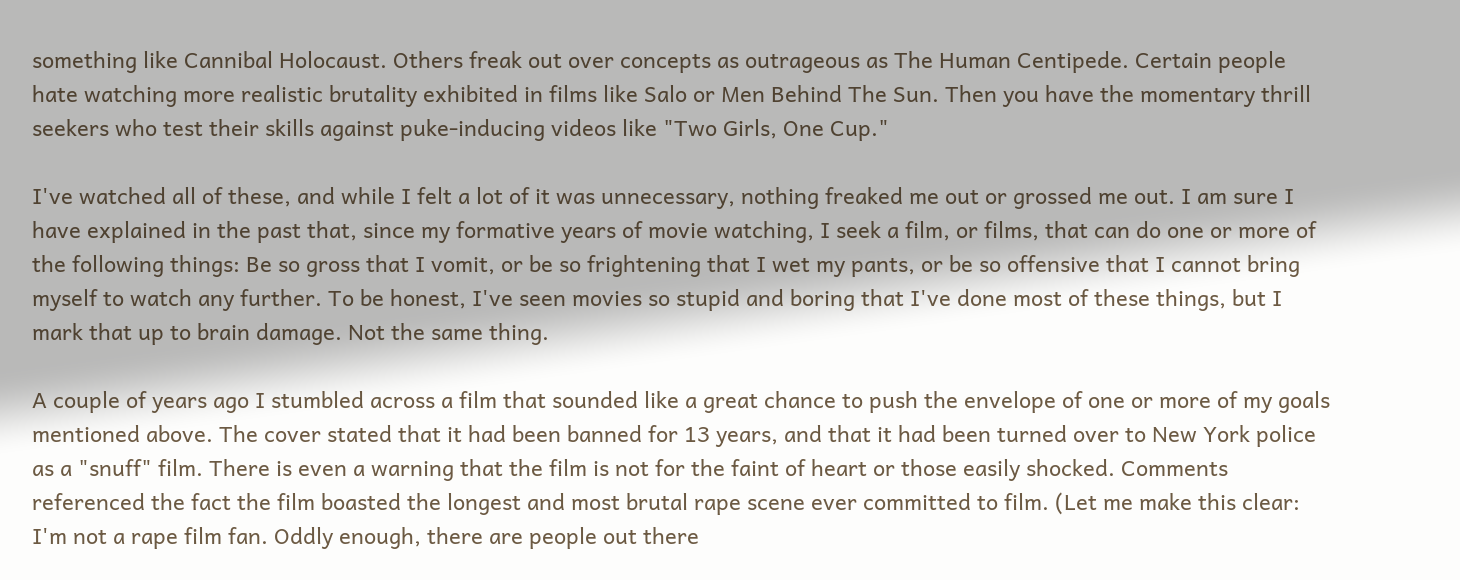something like Cannibal Holocaust. Others freak out over concepts as outrageous as The Human Centipede. Certain people hate watching more realistic brutality exhibited in films like Salo or Men Behind The Sun. Then you have the momentary thrill seekers who test their skills against puke-inducing videos like "Two Girls, One Cup."

I've watched all of these, and while I felt a lot of it was unnecessary, nothing freaked me out or grossed me out. I am sure I have explained in the past that, since my formative years of movie watching, I seek a film, or films, that can do one or more of the following things: Be so gross that I vomit, or be so frightening that I wet my pants, or be so offensive that I cannot bring myself to watch any further. To be honest, I've seen movies so stupid and boring that I've done most of these things, but I mark that up to brain damage. Not the same thing.

A couple of years ago I stumbled across a film that sounded like a great chance to push the envelope of one or more of my goals mentioned above. The cover stated that it had been banned for 13 years, and that it had been turned over to New York police as a "snuff" film. There is even a warning that the film is not for the faint of heart or those easily shocked. Comments referenced the fact the film boasted the longest and most brutal rape scene ever committed to film. (Let me make this clear: I'm not a rape film fan. Oddly enough, there are people out there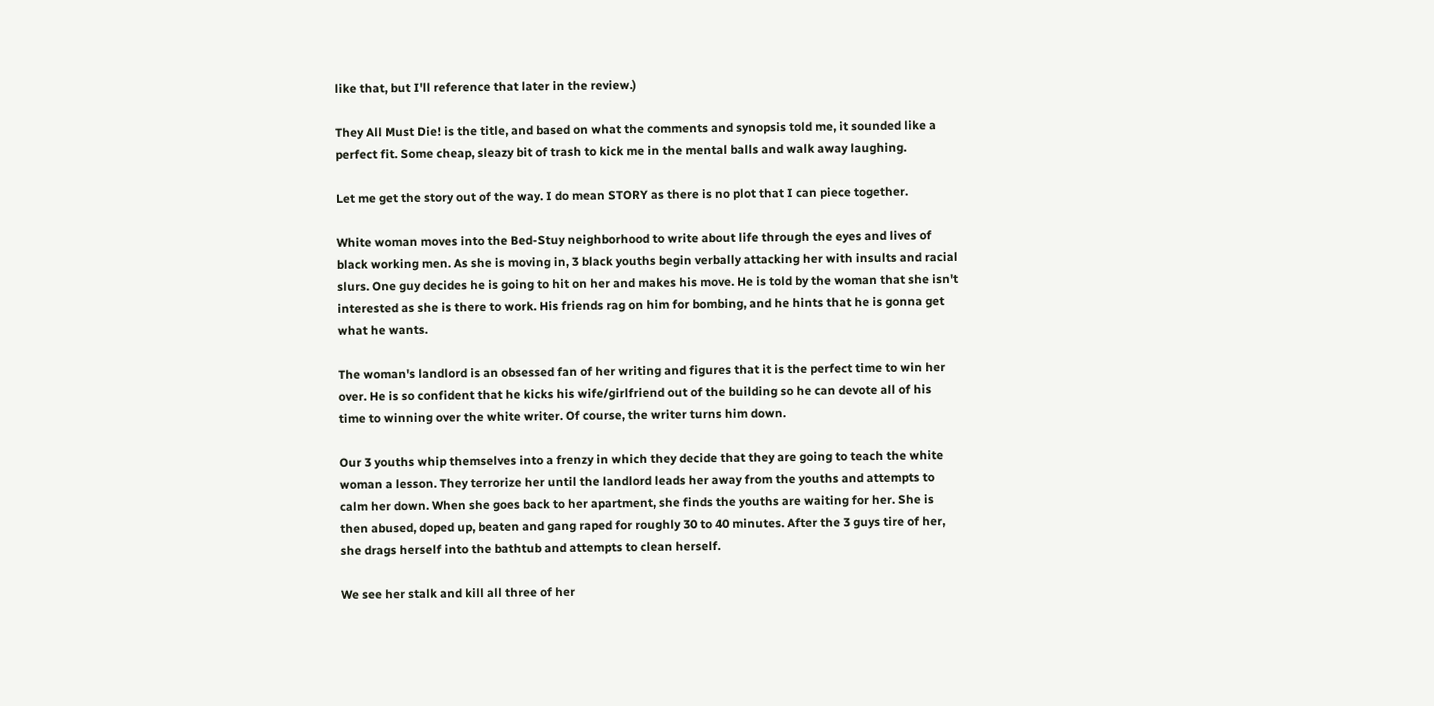like that, but I'll reference that later in the review.)

They All Must Die! is the title, and based on what the comments and synopsis told me, it sounded like a perfect fit. Some cheap, sleazy bit of trash to kick me in the mental balls and walk away laughing.

Let me get the story out of the way. I do mean STORY as there is no plot that I can piece together.

White woman moves into the Bed-Stuy neighborhood to write about life through the eyes and lives of black working men. As she is moving in, 3 black youths begin verbally attacking her with insults and racial slurs. One guy decides he is going to hit on her and makes his move. He is told by the woman that she isn't interested as she is there to work. His friends rag on him for bombing, and he hints that he is gonna get what he wants.

The woman's landlord is an obsessed fan of her writing and figures that it is the perfect time to win her over. He is so confident that he kicks his wife/girlfriend out of the building so he can devote all of his time to winning over the white writer. Of course, the writer turns him down.

Our 3 youths whip themselves into a frenzy in which they decide that they are going to teach the white woman a lesson. They terrorize her until the landlord leads her away from the youths and attempts to calm her down. When she goes back to her apartment, she finds the youths are waiting for her. She is then abused, doped up, beaten and gang raped for roughly 30 to 40 minutes. After the 3 guys tire of her, she drags herself into the bathtub and attempts to clean herself.

We see her stalk and kill all three of her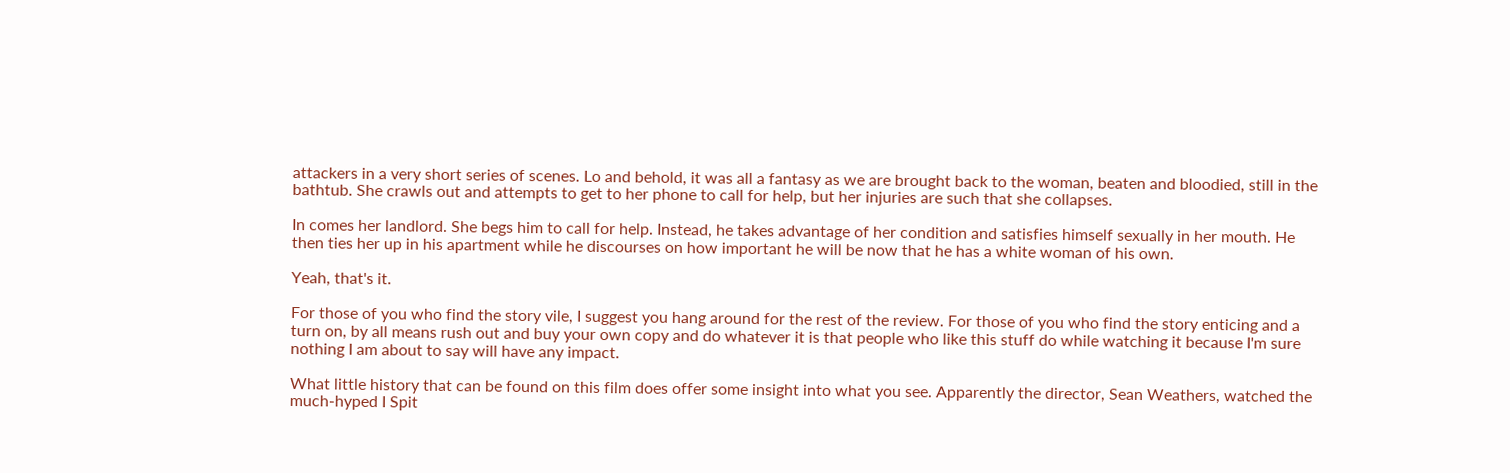attackers in a very short series of scenes. Lo and behold, it was all a fantasy as we are brought back to the woman, beaten and bloodied, still in the bathtub. She crawls out and attempts to get to her phone to call for help, but her injuries are such that she collapses.

In comes her landlord. She begs him to call for help. Instead, he takes advantage of her condition and satisfies himself sexually in her mouth. He then ties her up in his apartment while he discourses on how important he will be now that he has a white woman of his own.

Yeah, that's it.

For those of you who find the story vile, I suggest you hang around for the rest of the review. For those of you who find the story enticing and a turn on, by all means rush out and buy your own copy and do whatever it is that people who like this stuff do while watching it because I'm sure nothing I am about to say will have any impact.

What little history that can be found on this film does offer some insight into what you see. Apparently the director, Sean Weathers, watched the much-hyped I Spit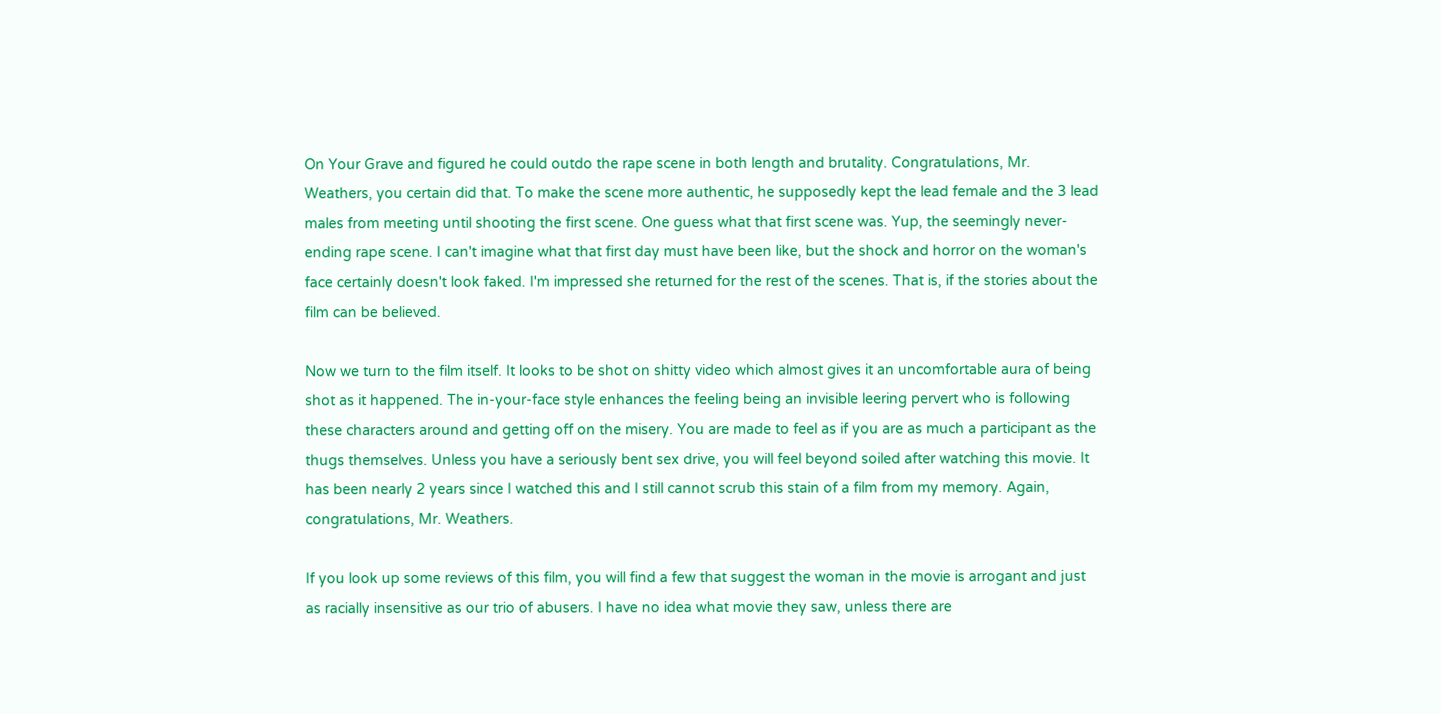On Your Grave and figured he could outdo the rape scene in both length and brutality. Congratulations, Mr. Weathers, you certain did that. To make the scene more authentic, he supposedly kept the lead female and the 3 lead males from meeting until shooting the first scene. One guess what that first scene was. Yup, the seemingly never-ending rape scene. I can't imagine what that first day must have been like, but the shock and horror on the woman's face certainly doesn't look faked. I'm impressed she returned for the rest of the scenes. That is, if the stories about the film can be believed.

Now we turn to the film itself. It looks to be shot on shitty video which almost gives it an uncomfortable aura of being shot as it happened. The in-your-face style enhances the feeling being an invisible leering pervert who is following these characters around and getting off on the misery. You are made to feel as if you are as much a participant as the thugs themselves. Unless you have a seriously bent sex drive, you will feel beyond soiled after watching this movie. It has been nearly 2 years since I watched this and I still cannot scrub this stain of a film from my memory. Again, congratulations, Mr. Weathers.

If you look up some reviews of this film, you will find a few that suggest the woman in the movie is arrogant and just as racially insensitive as our trio of abusers. I have no idea what movie they saw, unless there are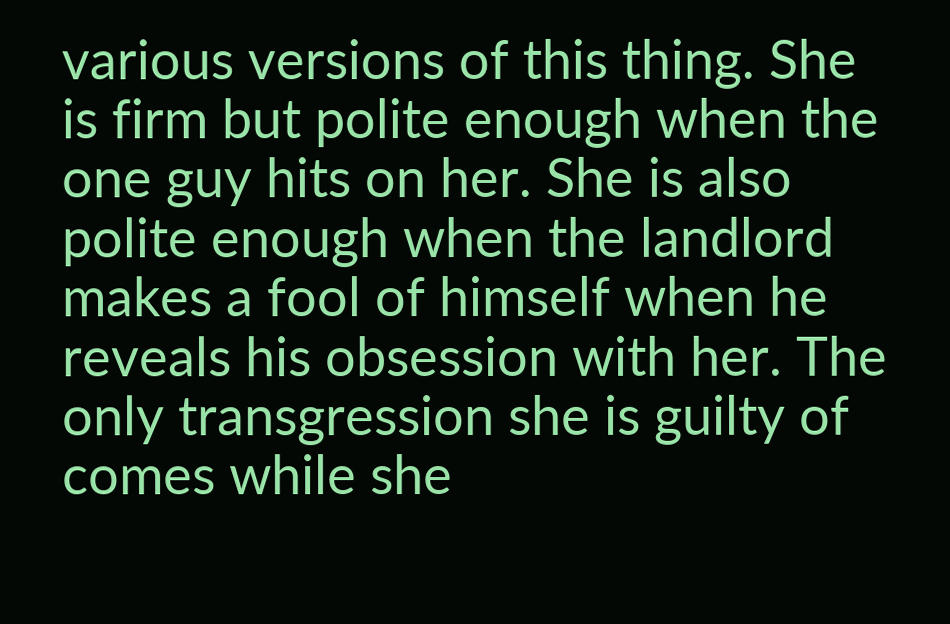various versions of this thing. She is firm but polite enough when the one guy hits on her. She is also polite enough when the landlord makes a fool of himself when he reveals his obsession with her. The only transgression she is guilty of comes while she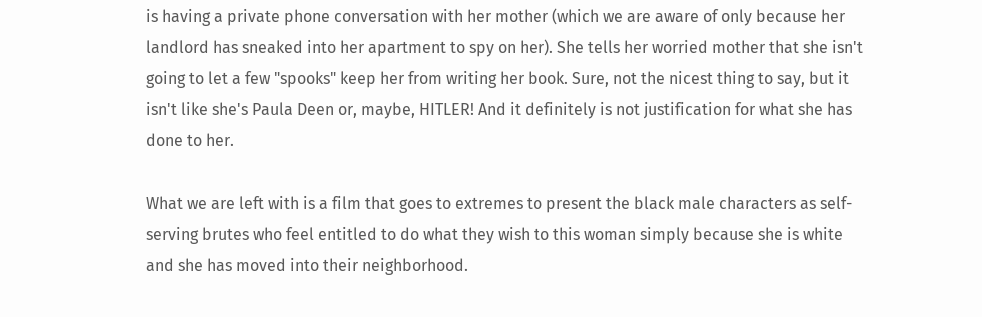is having a private phone conversation with her mother (which we are aware of only because her landlord has sneaked into her apartment to spy on her). She tells her worried mother that she isn't going to let a few "spooks" keep her from writing her book. Sure, not the nicest thing to say, but it isn't like she's Paula Deen or, maybe, HITLER! And it definitely is not justification for what she has done to her.

What we are left with is a film that goes to extremes to present the black male characters as self-serving brutes who feel entitled to do what they wish to this woman simply because she is white and she has moved into their neighborhood.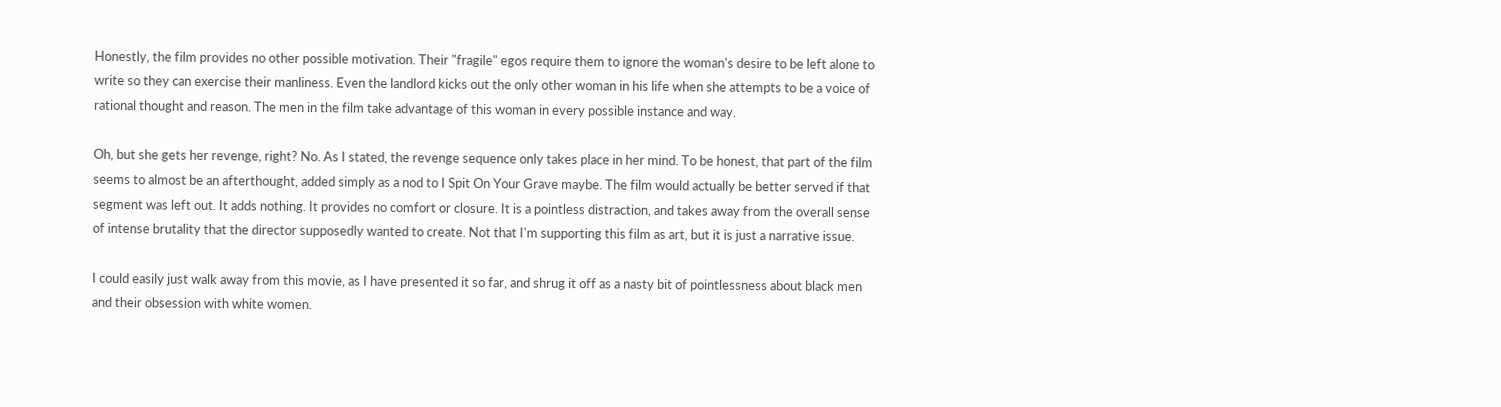Honestly, the film provides no other possible motivation. Their "fragile" egos require them to ignore the woman's desire to be left alone to write so they can exercise their manliness. Even the landlord kicks out the only other woman in his life when she attempts to be a voice of rational thought and reason. The men in the film take advantage of this woman in every possible instance and way.

Oh, but she gets her revenge, right? No. As I stated, the revenge sequence only takes place in her mind. To be honest, that part of the film seems to almost be an afterthought, added simply as a nod to I Spit On Your Grave maybe. The film would actually be better served if that segment was left out. It adds nothing. It provides no comfort or closure. It is a pointless distraction, and takes away from the overall sense of intense brutality that the director supposedly wanted to create. Not that I'm supporting this film as art, but it is just a narrative issue.

I could easily just walk away from this movie, as I have presented it so far, and shrug it off as a nasty bit of pointlessness about black men and their obsession with white women.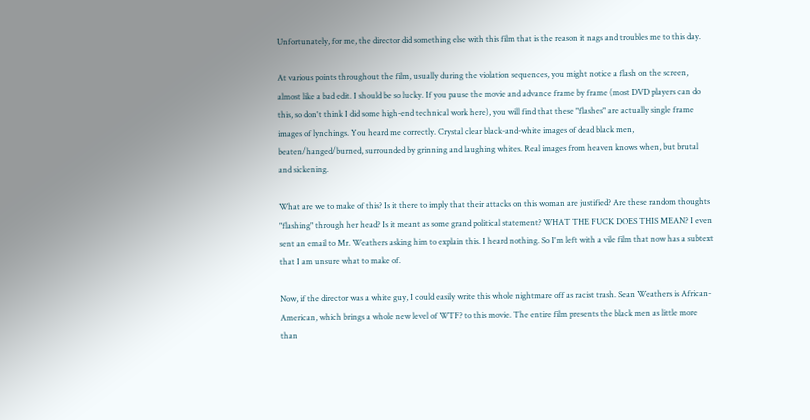Unfortunately, for me, the director did something else with this film that is the reason it nags and troubles me to this day.

At various points throughout the film, usually during the violation sequences, you might notice a flash on the screen, almost like a bad edit. I should be so lucky. If you pause the movie and advance frame by frame (most DVD players can do this, so don't think I did some high-end technical work here), you will find that these "flashes" are actually single frame images of lynchings. You heard me correctly. Crystal clear black-and-white images of dead black men, beaten/hanged/burned, surrounded by grinning and laughing whites. Real images from heaven knows when, but brutal and sickening.

What are we to make of this? Is it there to imply that their attacks on this woman are justified? Are these random thoughts "flashing" through her head? Is it meant as some grand political statement? WHAT THE FUCK DOES THIS MEAN? I even sent an email to Mr. Weathers asking him to explain this. I heard nothing. So I'm left with a vile film that now has a subtext that I am unsure what to make of.

Now, if the director was a white guy, I could easily write this whole nightmare off as racist trash. Sean Weathers is African-American, which brings a whole new level of WTF? to this movie. The entire film presents the black men as little more than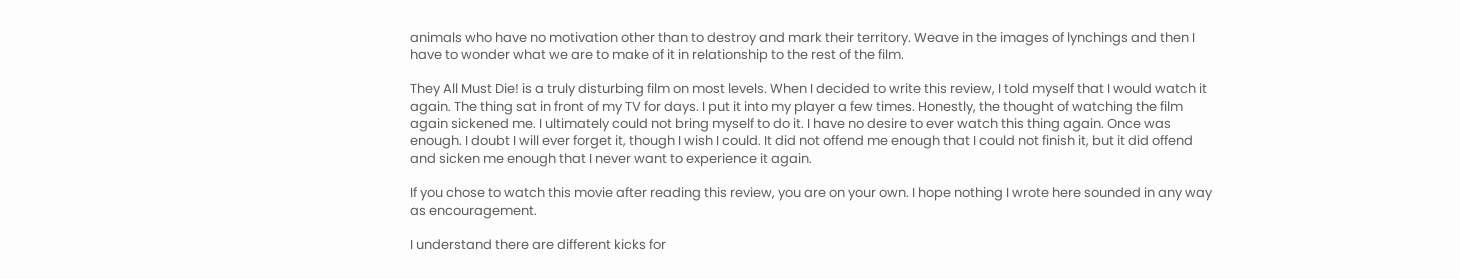animals who have no motivation other than to destroy and mark their territory. Weave in the images of lynchings and then I have to wonder what we are to make of it in relationship to the rest of the film.

They All Must Die! is a truly disturbing film on most levels. When I decided to write this review, I told myself that I would watch it again. The thing sat in front of my TV for days. I put it into my player a few times. Honestly, the thought of watching the film again sickened me. I ultimately could not bring myself to do it. I have no desire to ever watch this thing again. Once was enough. I doubt I will ever forget it, though I wish I could. It did not offend me enough that I could not finish it, but it did offend and sicken me enough that I never want to experience it again.

If you chose to watch this movie after reading this review, you are on your own. I hope nothing I wrote here sounded in any way as encouragement.

I understand there are different kicks for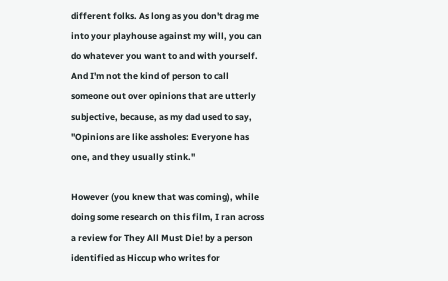different folks. As long as you don't drag me into your playhouse against my will, you can do whatever you want to and with yourself. And I'm not the kind of person to call someone out over opinions that are utterly subjective, because, as my dad used to say, "Opinions are like assholes: Everyone has one, and they usually stink."

However (you knew that was coming), while doing some research on this film, I ran across a review for They All Must Die! by a person identified as Hiccup who writes for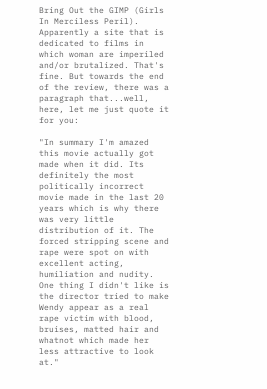Bring Out the GIMP (Girls In Merciless Peril). Apparently a site that is dedicated to films in which woman are imperiled and/or brutalized. That's fine. But towards the end of the review, there was a paragraph that...well, here, let me just quote it for you:

"In summary I'm amazed this movie actually got made when it did. Its definitely the most politically incorrect movie made in the last 20 years which is why there was very little distribution of it. The forced stripping scene and rape were spot on with excellent acting, humiliation and nudity. One thing I didn't like is the director tried to make Wendy appear as a real rape victim with blood, bruises, matted hair and whatnot which made her less attractive to look at."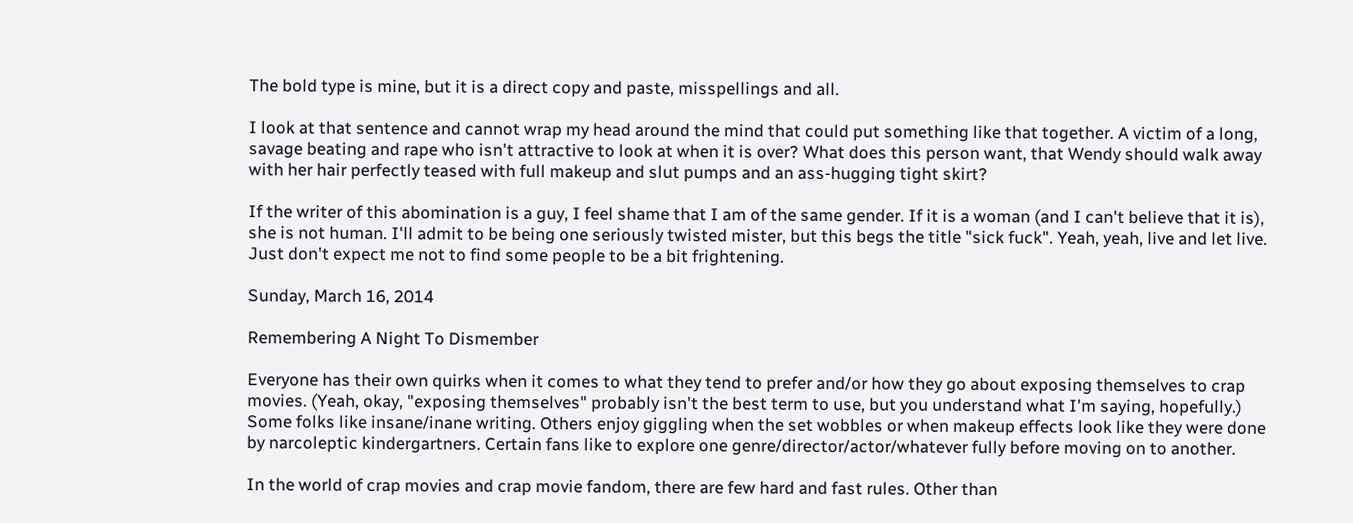The bold type is mine, but it is a direct copy and paste, misspellings and all.

I look at that sentence and cannot wrap my head around the mind that could put something like that together. A victim of a long, savage beating and rape who isn't attractive to look at when it is over? What does this person want, that Wendy should walk away with her hair perfectly teased with full makeup and slut pumps and an ass-hugging tight skirt?

If the writer of this abomination is a guy, I feel shame that I am of the same gender. If it is a woman (and I can't believe that it is), she is not human. I'll admit to be being one seriously twisted mister, but this begs the title "sick fuck". Yeah, yeah, live and let live. Just don't expect me not to find some people to be a bit frightening.

Sunday, March 16, 2014

Remembering A Night To Dismember

Everyone has their own quirks when it comes to what they tend to prefer and/or how they go about exposing themselves to crap movies. (Yeah, okay, "exposing themselves" probably isn't the best term to use, but you understand what I'm saying, hopefully.) Some folks like insane/inane writing. Others enjoy giggling when the set wobbles or when makeup effects look like they were done by narcoleptic kindergartners. Certain fans like to explore one genre/director/actor/whatever fully before moving on to another.

In the world of crap movies and crap movie fandom, there are few hard and fast rules. Other than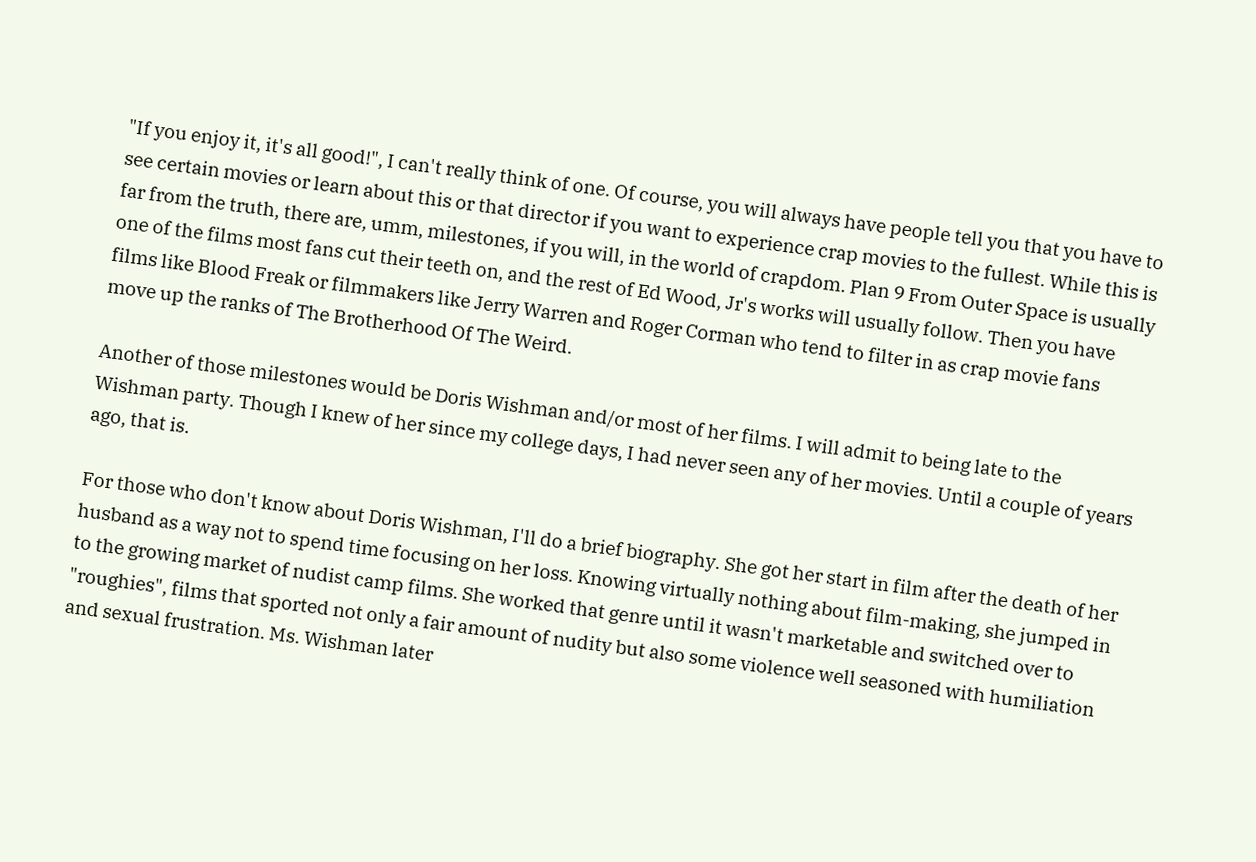"If you enjoy it, it's all good!", I can't really think of one. Of course, you will always have people tell you that you have to see certain movies or learn about this or that director if you want to experience crap movies to the fullest. While this is far from the truth, there are, umm, milestones, if you will, in the world of crapdom. Plan 9 From Outer Space is usually one of the films most fans cut their teeth on, and the rest of Ed Wood, Jr's works will usually follow. Then you have films like Blood Freak or filmmakers like Jerry Warren and Roger Corman who tend to filter in as crap movie fans move up the ranks of The Brotherhood Of The Weird.

Another of those milestones would be Doris Wishman and/or most of her films. I will admit to being late to the Wishman party. Though I knew of her since my college days, I had never seen any of her movies. Until a couple of years ago, that is.

For those who don't know about Doris Wishman, I'll do a brief biography. She got her start in film after the death of her husband as a way not to spend time focusing on her loss. Knowing virtually nothing about film-making, she jumped in to the growing market of nudist camp films. She worked that genre until it wasn't marketable and switched over to "roughies", films that sported not only a fair amount of nudity but also some violence well seasoned with humiliation and sexual frustration. Ms. Wishman later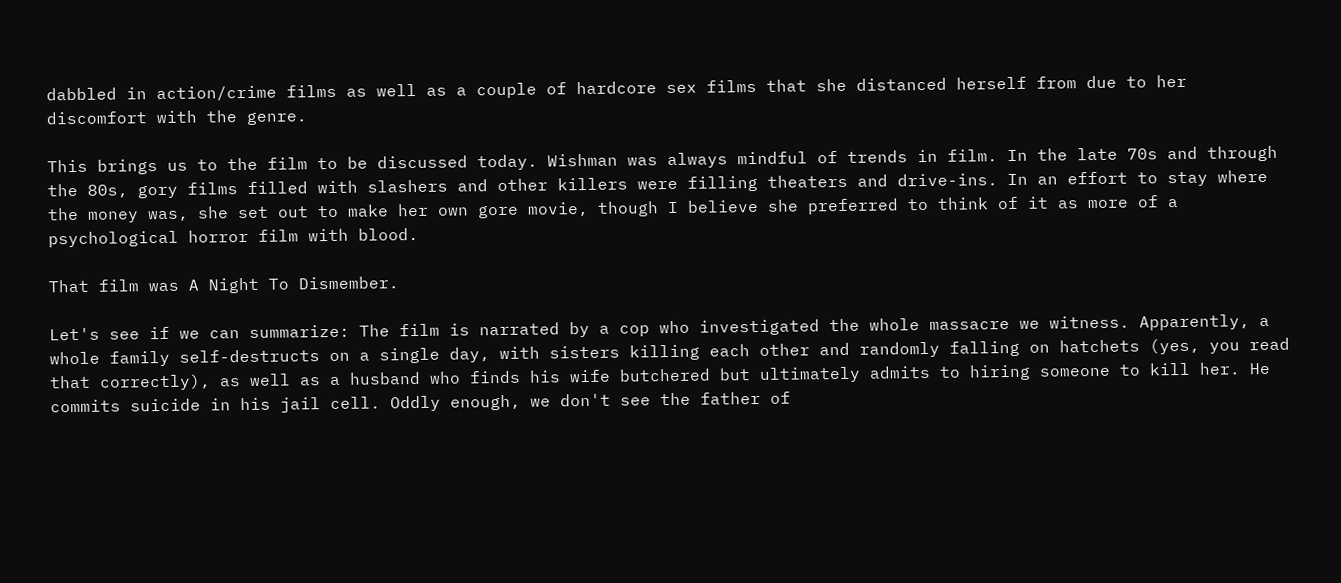dabbled in action/crime films as well as a couple of hardcore sex films that she distanced herself from due to her discomfort with the genre.

This brings us to the film to be discussed today. Wishman was always mindful of trends in film. In the late 70s and through the 80s, gory films filled with slashers and other killers were filling theaters and drive-ins. In an effort to stay where the money was, she set out to make her own gore movie, though I believe she preferred to think of it as more of a psychological horror film with blood.

That film was A Night To Dismember.

Let's see if we can summarize: The film is narrated by a cop who investigated the whole massacre we witness. Apparently, a whole family self-destructs on a single day, with sisters killing each other and randomly falling on hatchets (yes, you read that correctly), as well as a husband who finds his wife butchered but ultimately admits to hiring someone to kill her. He commits suicide in his jail cell. Oddly enough, we don't see the father of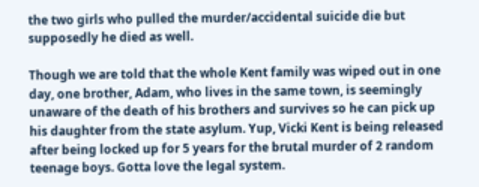the two girls who pulled the murder/accidental suicide die but supposedly he died as well.

Though we are told that the whole Kent family was wiped out in one day, one brother, Adam, who lives in the same town, is seemingly unaware of the death of his brothers and survives so he can pick up his daughter from the state asylum. Yup, Vicki Kent is being released after being locked up for 5 years for the brutal murder of 2 random teenage boys. Gotta love the legal system.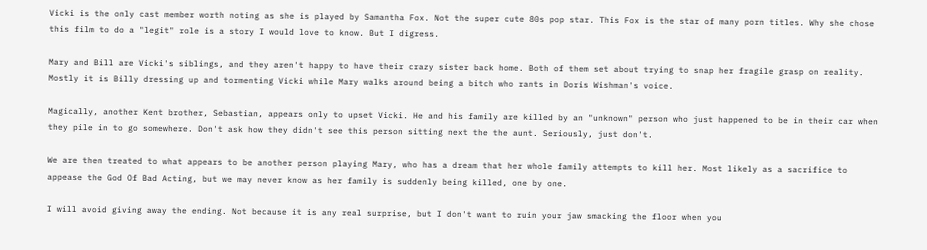Vicki is the only cast member worth noting as she is played by Samantha Fox. Not the super cute 80s pop star. This Fox is the star of many porn titles. Why she chose this film to do a "legit" role is a story I would love to know. But I digress.

Mary and Bill are Vicki's siblings, and they aren't happy to have their crazy sister back home. Both of them set about trying to snap her fragile grasp on reality. Mostly it is Billy dressing up and tormenting Vicki while Mary walks around being a bitch who rants in Doris Wishman's voice.

Magically, another Kent brother, Sebastian, appears only to upset Vicki. He and his family are killed by an "unknown" person who just happened to be in their car when they pile in to go somewhere. Don't ask how they didn't see this person sitting next the the aunt. Seriously, just don't.

We are then treated to what appears to be another person playing Mary, who has a dream that her whole family attempts to kill her. Most likely as a sacrifice to appease the God Of Bad Acting, but we may never know as her family is suddenly being killed, one by one.

I will avoid giving away the ending. Not because it is any real surprise, but I don't want to ruin your jaw smacking the floor when you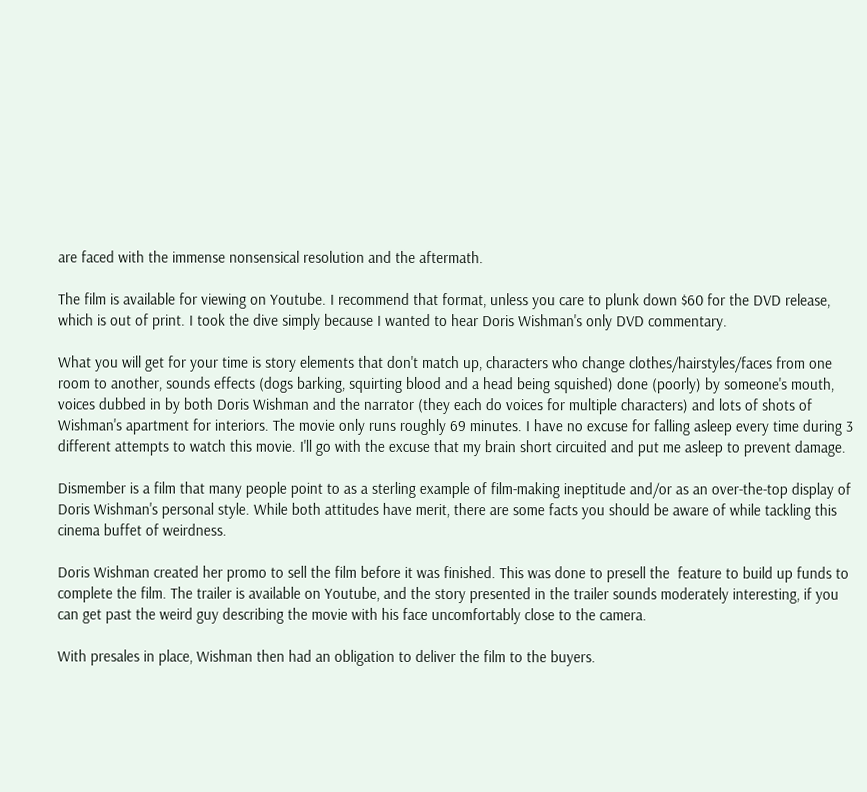are faced with the immense nonsensical resolution and the aftermath.

The film is available for viewing on Youtube. I recommend that format, unless you care to plunk down $60 for the DVD release, which is out of print. I took the dive simply because I wanted to hear Doris Wishman's only DVD commentary.

What you will get for your time is story elements that don't match up, characters who change clothes/hairstyles/faces from one room to another, sounds effects (dogs barking, squirting blood and a head being squished) done (poorly) by someone's mouth, voices dubbed in by both Doris Wishman and the narrator (they each do voices for multiple characters) and lots of shots of Wishman's apartment for interiors. The movie only runs roughly 69 minutes. I have no excuse for falling asleep every time during 3 different attempts to watch this movie. I'll go with the excuse that my brain short circuited and put me asleep to prevent damage.

Dismember is a film that many people point to as a sterling example of film-making ineptitude and/or as an over-the-top display of Doris Wishman's personal style. While both attitudes have merit, there are some facts you should be aware of while tackling this cinema buffet of weirdness.

Doris Wishman created her promo to sell the film before it was finished. This was done to presell the  feature to build up funds to complete the film. The trailer is available on Youtube, and the story presented in the trailer sounds moderately interesting, if you can get past the weird guy describing the movie with his face uncomfortably close to the camera.

With presales in place, Wishman then had an obligation to deliver the film to the buyers.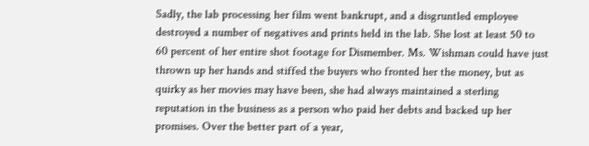Sadly, the lab processing her film went bankrupt, and a disgruntled employee destroyed a number of negatives and prints held in the lab. She lost at least 50 to 60 percent of her entire shot footage for Dismember. Ms. Wishman could have just thrown up her hands and stiffed the buyers who fronted her the money, but as quirky as her movies may have been, she had always maintained a sterling reputation in the business as a person who paid her debts and backed up her promises. Over the better part of a year,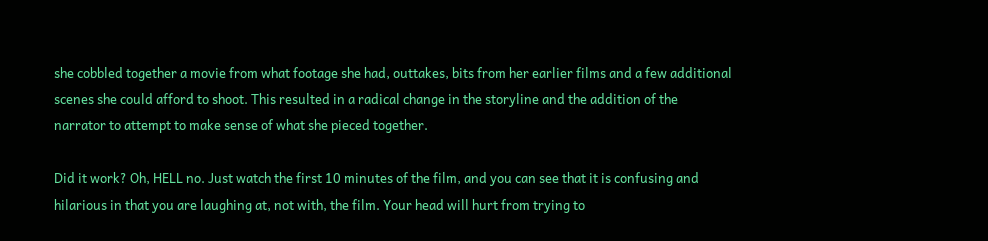she cobbled together a movie from what footage she had, outtakes, bits from her earlier films and a few additional scenes she could afford to shoot. This resulted in a radical change in the storyline and the addition of the narrator to attempt to make sense of what she pieced together.

Did it work? Oh, HELL no. Just watch the first 10 minutes of the film, and you can see that it is confusing and hilarious in that you are laughing at, not with, the film. Your head will hurt from trying to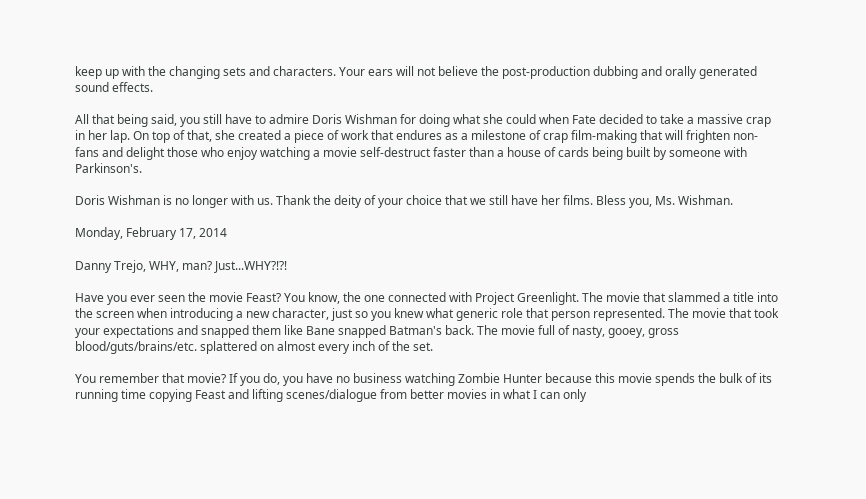keep up with the changing sets and characters. Your ears will not believe the post-production dubbing and orally generated sound effects.

All that being said, you still have to admire Doris Wishman for doing what she could when Fate decided to take a massive crap in her lap. On top of that, she created a piece of work that endures as a milestone of crap film-making that will frighten non-fans and delight those who enjoy watching a movie self-destruct faster than a house of cards being built by someone with Parkinson's.

Doris Wishman is no longer with us. Thank the deity of your choice that we still have her films. Bless you, Ms. Wishman.

Monday, February 17, 2014

Danny Trejo, WHY, man? Just...WHY?!?!

Have you ever seen the movie Feast? You know, the one connected with Project Greenlight. The movie that slammed a title into the screen when introducing a new character, just so you knew what generic role that person represented. The movie that took your expectations and snapped them like Bane snapped Batman's back. The movie full of nasty, gooey, gross blood/guts/brains/etc. splattered on almost every inch of the set.

You remember that movie? If you do, you have no business watching Zombie Hunter because this movie spends the bulk of its running time copying Feast and lifting scenes/dialogue from better movies in what I can only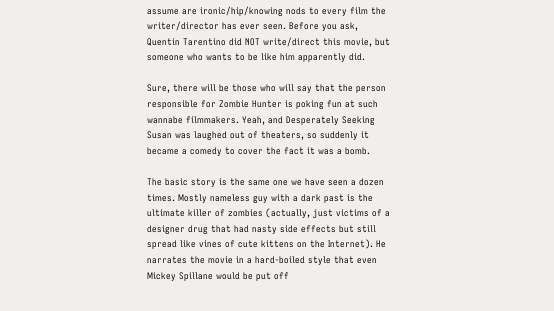assume are ironic/hip/knowing nods to every film the writer/director has ever seen. Before you ask, Quentin Tarentino did NOT write/direct this movie, but someone who wants to be like him apparently did.

Sure, there will be those who will say that the person responsible for Zombie Hunter is poking fun at such wannabe filmmakers. Yeah, and Desperately Seeking Susan was laughed out of theaters, so suddenly it became a comedy to cover the fact it was a bomb.

The basic story is the same one we have seen a dozen times. Mostly nameless guy with a dark past is the ultimate killer of zombies (actually, just victims of a designer drug that had nasty side effects but still spread like vines of cute kittens on the Internet). He narrates the movie in a hard-boiled style that even Mickey Spillane would be put off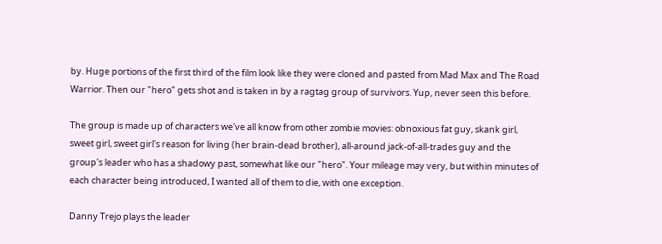by. Huge portions of the first third of the film look like they were cloned and pasted from Mad Max and The Road Warrior. Then our "hero" gets shot and is taken in by a ragtag group of survivors. Yup, never seen this before.

The group is made up of characters we've all know from other zombie movies: obnoxious fat guy, skank girl, sweet girl, sweet girl's reason for living (her brain-dead brother), all-around jack-of-all-trades guy and the group's leader who has a shadowy past, somewhat like our "hero". Your mileage may very, but within minutes of each character being introduced, I wanted all of them to die, with one exception.

Danny Trejo plays the leader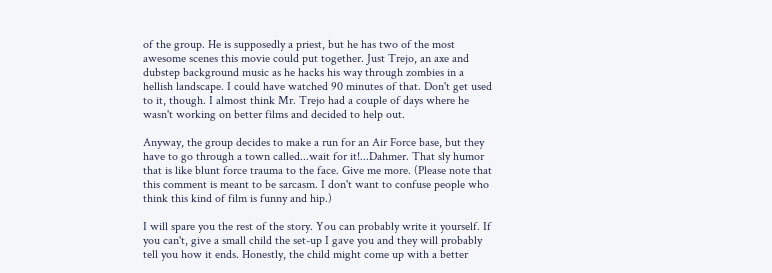of the group. He is supposedly a priest, but he has two of the most awesome scenes this movie could put together. Just Trejo, an axe and dubstep background music as he hacks his way through zombies in a hellish landscape. I could have watched 90 minutes of that. Don't get used to it, though. I almost think Mr. Trejo had a couple of days where he wasn't working on better films and decided to help out.

Anyway, the group decides to make a run for an Air Force base, but they have to go through a town called...wait for it!...Dahmer. That sly humor that is like blunt force trauma to the face. Give me more. (Please note that this comment is meant to be sarcasm. I don't want to confuse people who think this kind of film is funny and hip.)

I will spare you the rest of the story. You can probably write it yourself. If you can't, give a small child the set-up I gave you and they will probably tell you how it ends. Honestly, the child might come up with a better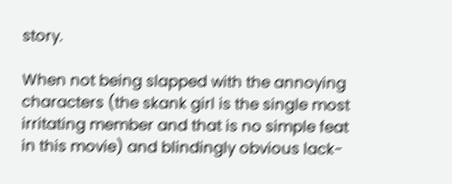story.

When not being slapped with the annoying characters (the skank girl is the single most irritating member and that is no simple feat in this movie) and blindingly obvious lack-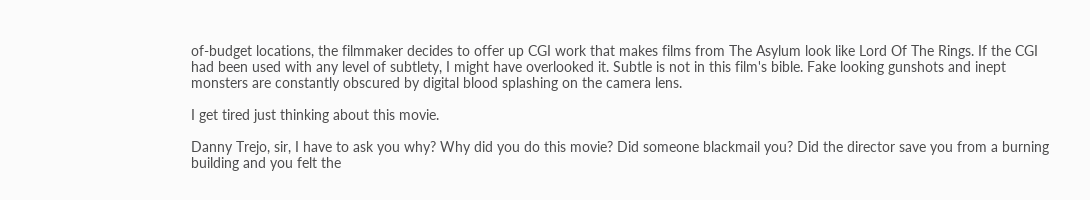of-budget locations, the filmmaker decides to offer up CGI work that makes films from The Asylum look like Lord Of The Rings. If the CGI had been used with any level of subtlety, I might have overlooked it. Subtle is not in this film's bible. Fake looking gunshots and inept monsters are constantly obscured by digital blood splashing on the camera lens.

I get tired just thinking about this movie.

Danny Trejo, sir, I have to ask you why? Why did you do this movie? Did someone blackmail you? Did the director save you from a burning building and you felt the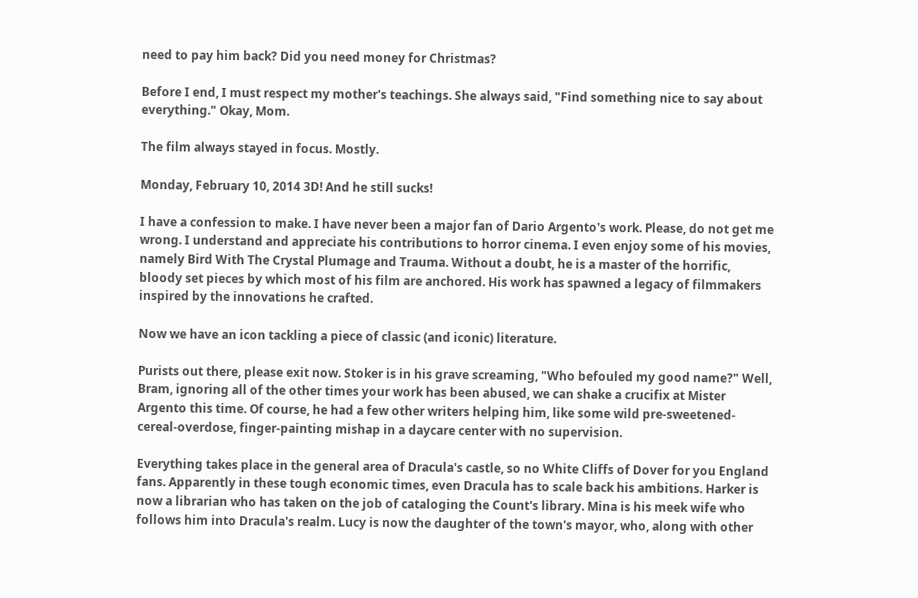need to pay him back? Did you need money for Christmas?

Before I end, I must respect my mother's teachings. She always said, "Find something nice to say about everything." Okay, Mom.

The film always stayed in focus. Mostly.

Monday, February 10, 2014 3D! And he still sucks!

I have a confession to make. I have never been a major fan of Dario Argento's work. Please, do not get me wrong. I understand and appreciate his contributions to horror cinema. I even enjoy some of his movies, namely Bird With The Crystal Plumage and Trauma. Without a doubt, he is a master of the horrific, bloody set pieces by which most of his film are anchored. His work has spawned a legacy of filmmakers inspired by the innovations he crafted.

Now we have an icon tackling a piece of classic (and iconic) literature.

Purists out there, please exit now. Stoker is in his grave screaming, "Who befouled my good name?" Well, Bram, ignoring all of the other times your work has been abused, we can shake a crucifix at Mister Argento this time. Of course, he had a few other writers helping him, like some wild pre-sweetened-cereal-overdose, finger-painting mishap in a daycare center with no supervision.

Everything takes place in the general area of Dracula's castle, so no White Cliffs of Dover for you England fans. Apparently in these tough economic times, even Dracula has to scale back his ambitions. Harker is now a librarian who has taken on the job of cataloging the Count's library. Mina is his meek wife who follows him into Dracula's realm. Lucy is now the daughter of the town's mayor, who, along with other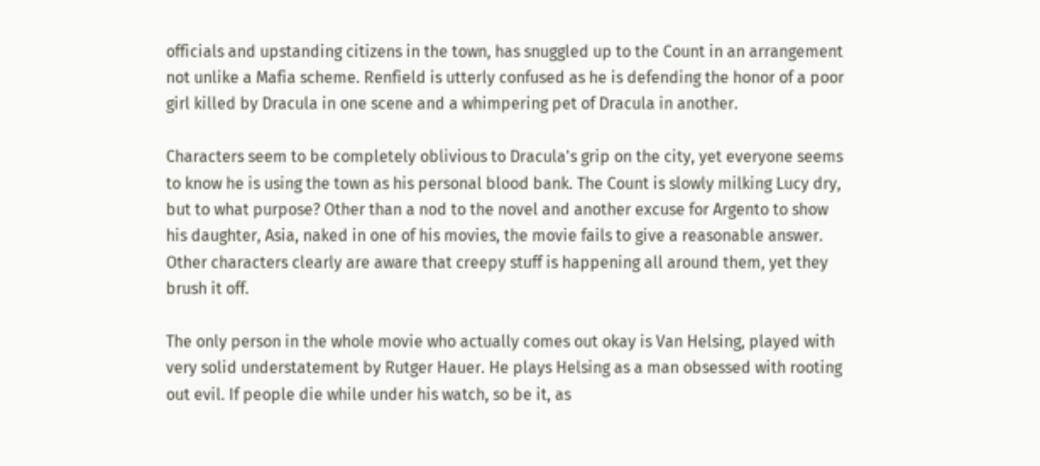officials and upstanding citizens in the town, has snuggled up to the Count in an arrangement not unlike a Mafia scheme. Renfield is utterly confused as he is defending the honor of a poor girl killed by Dracula in one scene and a whimpering pet of Dracula in another.

Characters seem to be completely oblivious to Dracula's grip on the city, yet everyone seems to know he is using the town as his personal blood bank. The Count is slowly milking Lucy dry, but to what purpose? Other than a nod to the novel and another excuse for Argento to show his daughter, Asia, naked in one of his movies, the movie fails to give a reasonable answer. Other characters clearly are aware that creepy stuff is happening all around them, yet they brush it off.

The only person in the whole movie who actually comes out okay is Van Helsing, played with very solid understatement by Rutger Hauer. He plays Helsing as a man obsessed with rooting out evil. If people die while under his watch, so be it, as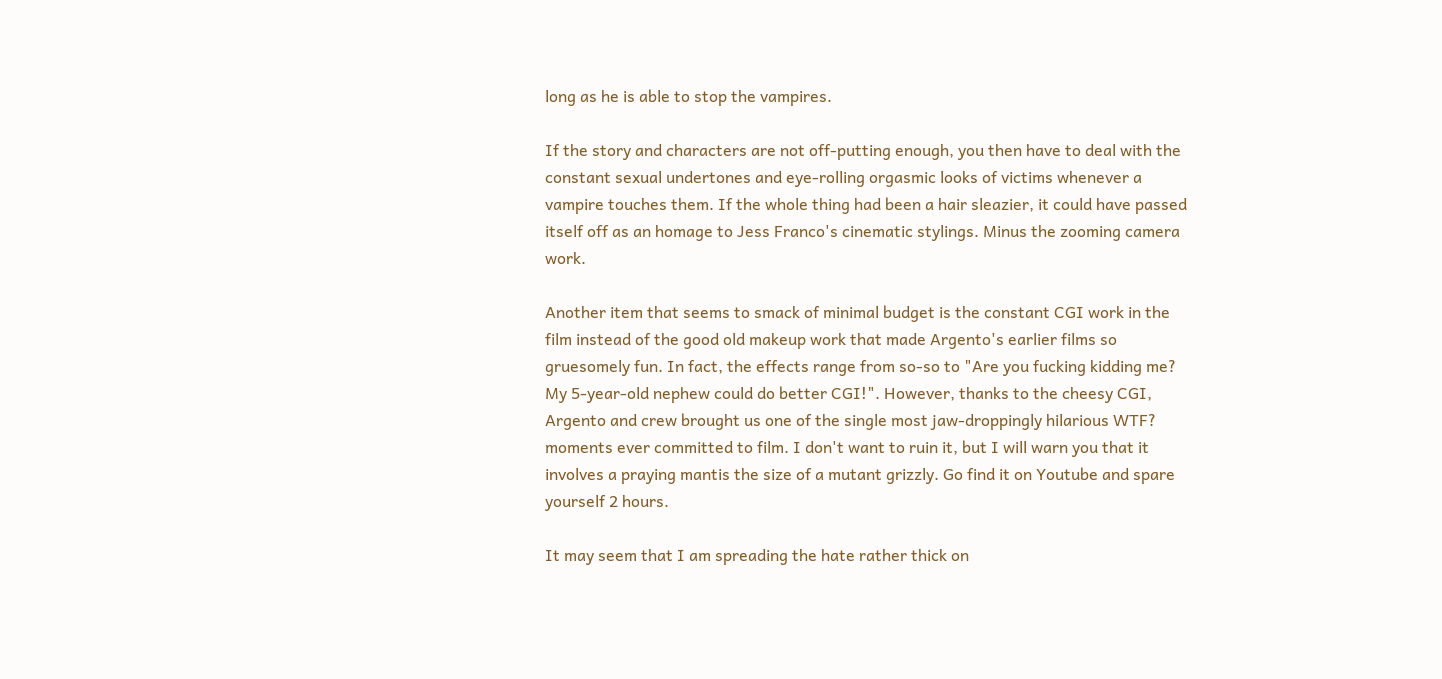long as he is able to stop the vampires.

If the story and characters are not off-putting enough, you then have to deal with the constant sexual undertones and eye-rolling orgasmic looks of victims whenever a vampire touches them. If the whole thing had been a hair sleazier, it could have passed itself off as an homage to Jess Franco's cinematic stylings. Minus the zooming camera work.

Another item that seems to smack of minimal budget is the constant CGI work in the film instead of the good old makeup work that made Argento's earlier films so gruesomely fun. In fact, the effects range from so-so to "Are you fucking kidding me? My 5-year-old nephew could do better CGI!". However, thanks to the cheesy CGI, Argento and crew brought us one of the single most jaw-droppingly hilarious WTF? moments ever committed to film. I don't want to ruin it, but I will warn you that it involves a praying mantis the size of a mutant grizzly. Go find it on Youtube and spare yourself 2 hours.

It may seem that I am spreading the hate rather thick on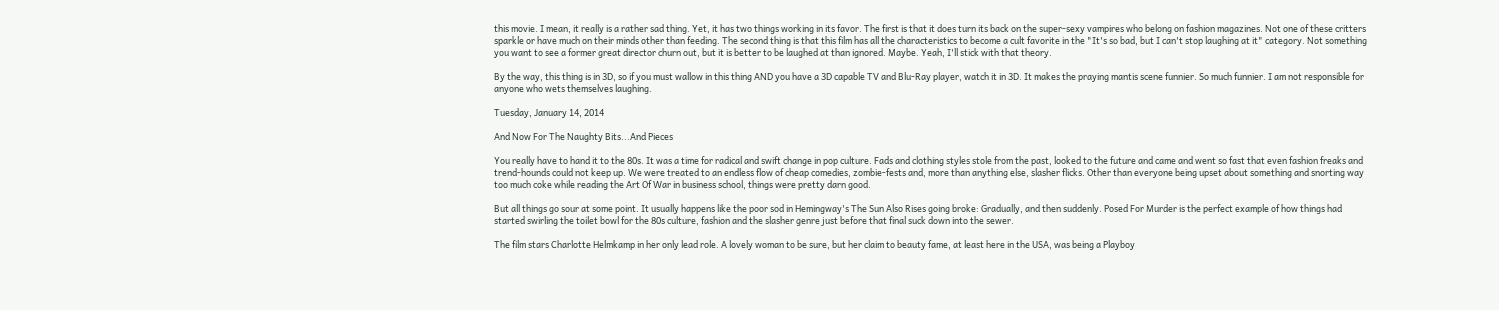this movie. I mean, it really is a rather sad thing. Yet, it has two things working in its favor. The first is that it does turn its back on the super-sexy vampires who belong on fashion magazines. Not one of these critters sparkle or have much on their minds other than feeding. The second thing is that this film has all the characteristics to become a cult favorite in the "It's so bad, but I can't stop laughing at it" category. Not something you want to see a former great director churn out, but it is better to be laughed at than ignored. Maybe. Yeah, I'll stick with that theory.

By the way, this thing is in 3D, so if you must wallow in this thing AND you have a 3D capable TV and Blu-Ray player, watch it in 3D. It makes the praying mantis scene funnier. So much funnier. I am not responsible for anyone who wets themselves laughing.

Tuesday, January 14, 2014

And Now For The Naughty Bits...And Pieces

You really have to hand it to the 80s. It was a time for radical and swift change in pop culture. Fads and clothing styles stole from the past, looked to the future and came and went so fast that even fashion freaks and trend-hounds could not keep up. We were treated to an endless flow of cheap comedies, zombie-fests and, more than anything else, slasher flicks. Other than everyone being upset about something and snorting way too much coke while reading the Art Of War in business school, things were pretty darn good.

But all things go sour at some point. It usually happens like the poor sod in Hemingway's The Sun Also Rises going broke: Gradually, and then suddenly. Posed For Murder is the perfect example of how things had started swirling the toilet bowl for the 80s culture, fashion and the slasher genre just before that final suck down into the sewer.

The film stars Charlotte Helmkamp in her only lead role. A lovely woman to be sure, but her claim to beauty fame, at least here in the USA, was being a Playboy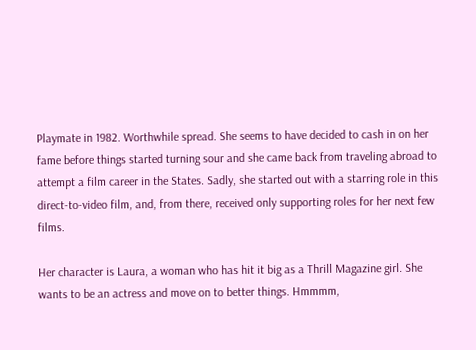Playmate in 1982. Worthwhile spread. She seems to have decided to cash in on her fame before things started turning sour and she came back from traveling abroad to attempt a film career in the States. Sadly, she started out with a starring role in this direct-to-video film, and, from there, received only supporting roles for her next few films.

Her character is Laura, a woman who has hit it big as a Thrill Magazine girl. She wants to be an actress and move on to better things. Hmmmm,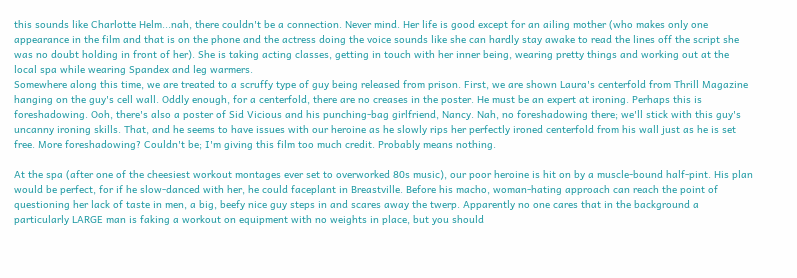this sounds like Charlotte Helm...nah, there couldn't be a connection. Never mind. Her life is good except for an ailing mother (who makes only one appearance in the film and that is on the phone and the actress doing the voice sounds like she can hardly stay awake to read the lines off the script she was no doubt holding in front of her). She is taking acting classes, getting in touch with her inner being, wearing pretty things and working out at the local spa while wearing Spandex and leg warmers.
Somewhere along this time, we are treated to a scruffy type of guy being released from prison. First, we are shown Laura's centerfold from Thrill Magazine hanging on the guy's cell wall. Oddly enough, for a centerfold, there are no creases in the poster. He must be an expert at ironing. Perhaps this is foreshadowing. Ooh, there's also a poster of Sid Vicious and his punching-bag girlfriend, Nancy. Nah, no foreshadowing there; we'll stick with this guy's uncanny ironing skills. That, and he seems to have issues with our heroine as he slowly rips her perfectly ironed centerfold from his wall just as he is set free. More foreshadowing? Couldn't be; I'm giving this film too much credit. Probably means nothing.

At the spa (after one of the cheesiest workout montages ever set to overworked 80s music), our poor heroine is hit on by a muscle-bound half-pint. His plan would be perfect, for if he slow-danced with her, he could faceplant in Breastville. Before his macho, woman-hating approach can reach the point of questioning her lack of taste in men, a big, beefy nice guy steps in and scares away the twerp. Apparently no one cares that in the background a particularly LARGE man is faking a workout on equipment with no weights in place, but you should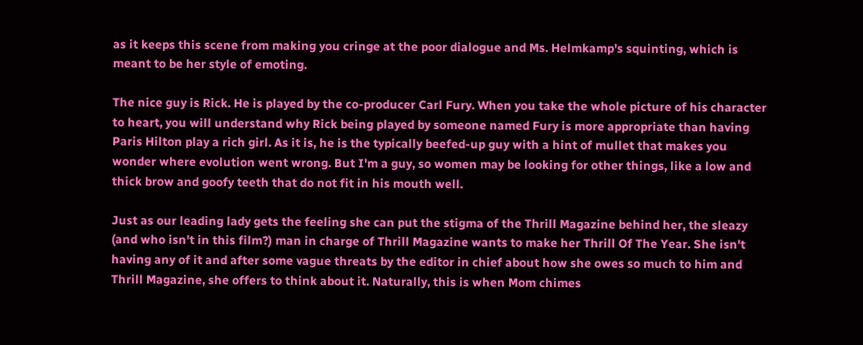as it keeps this scene from making you cringe at the poor dialogue and Ms. Helmkamp's squinting, which is meant to be her style of emoting.

The nice guy is Rick. He is played by the co-producer Carl Fury. When you take the whole picture of his character to heart, you will understand why Rick being played by someone named Fury is more appropriate than having Paris Hilton play a rich girl. As it is, he is the typically beefed-up guy with a hint of mullet that makes you wonder where evolution went wrong. But I'm a guy, so women may be looking for other things, like a low and thick brow and goofy teeth that do not fit in his mouth well.

Just as our leading lady gets the feeling she can put the stigma of the Thrill Magazine behind her, the sleazy (and who isn't in this film?) man in charge of Thrill Magazine wants to make her Thrill Of The Year. She isn't having any of it and after some vague threats by the editor in chief about how she owes so much to him and Thrill Magazine, she offers to think about it. Naturally, this is when Mom chimes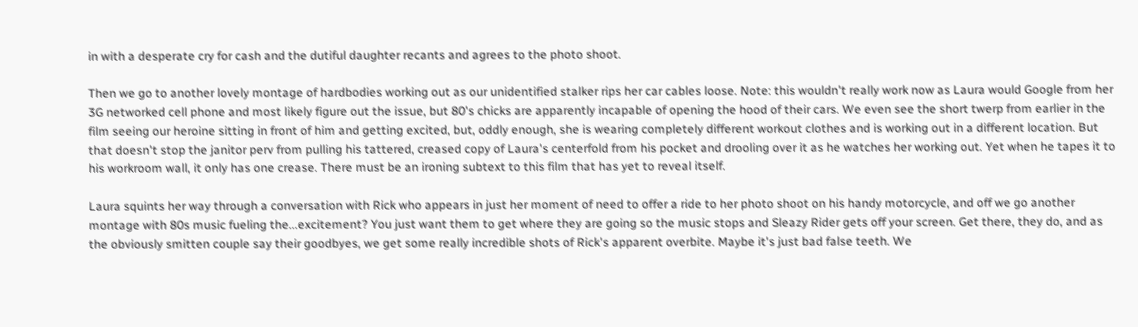in with a desperate cry for cash and the dutiful daughter recants and agrees to the photo shoot.

Then we go to another lovely montage of hardbodies working out as our unidentified stalker rips her car cables loose. Note: this wouldn't really work now as Laura would Google from her 3G networked cell phone and most likely figure out the issue, but 80's chicks are apparently incapable of opening the hood of their cars. We even see the short twerp from earlier in the film seeing our heroine sitting in front of him and getting excited, but, oddly enough, she is wearing completely different workout clothes and is working out in a different location. But that doesn't stop the janitor perv from pulling his tattered, creased copy of Laura's centerfold from his pocket and drooling over it as he watches her working out. Yet when he tapes it to his workroom wall, it only has one crease. There must be an ironing subtext to this film that has yet to reveal itself.

Laura squints her way through a conversation with Rick who appears in just her moment of need to offer a ride to her photo shoot on his handy motorcycle, and off we go another montage with 80s music fueling the...excitement? You just want them to get where they are going so the music stops and Sleazy Rider gets off your screen. Get there, they do, and as the obviously smitten couple say their goodbyes, we get some really incredible shots of Rick's apparent overbite. Maybe it's just bad false teeth. We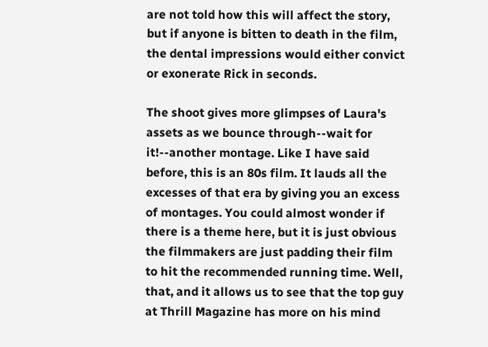are not told how this will affect the story, but if anyone is bitten to death in the film, the dental impressions would either convict or exonerate Rick in seconds.

The shoot gives more glimpses of Laura's assets as we bounce through--wait for it!--another montage. Like I have said before, this is an 80s film. It lauds all the excesses of that era by giving you an excess of montages. You could almost wonder if there is a theme here, but it is just obvious the filmmakers are just padding their film to hit the recommended running time. Well, that, and it allows us to see that the top guy at Thrill Magazine has more on his mind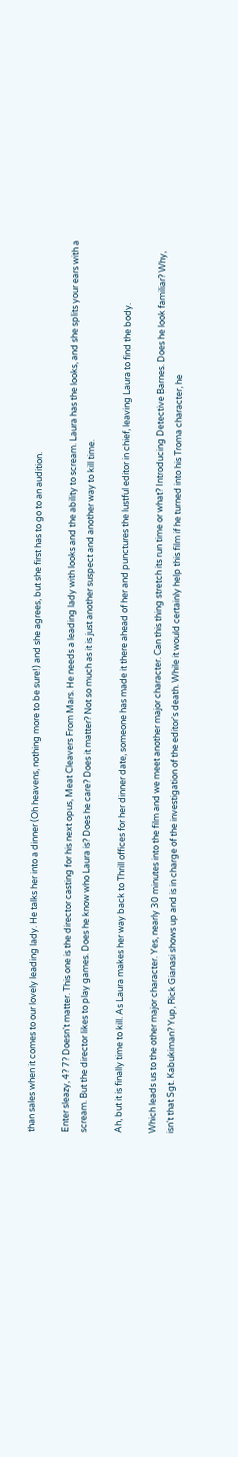than sales when it comes to our lovely leading lady. He talks her into a dinner (Oh heavens, nothing more to be sure!) and she agrees, but she first has to go to an audition.

Enter sleazy, 4? 7? Doesn't matter. This one is the director casting for his next opus, Meat Cleavers From Mars. He needs a leading lady with looks and the ability to scream. Laura has the looks, and she splits your ears with a scream. But the director likes to play games. Does he know who Laura is? Does he care? Does it matter? Not so much as it is just another suspect and another way to kill time.

Ah, but it is finally time to kill. As Laura makes her way back to Thrill offices for her dinner date, someone has made it there ahead of her and punctures the lustful editor in chief, leaving Laura to find the body.

Which leads us to the other major character. Yes, nearly 30 minutes into the film and we meet another major character. Can this thing stretch its run time or what? Introducing Detective Barnes. Does he look familiar? Why, isn't that Sgt. Kabukiman? Yup, Rick Gianasi shows up and is in charge of the investigation of the editor's death. While it would certainly help this film if he turned into his Troma character, he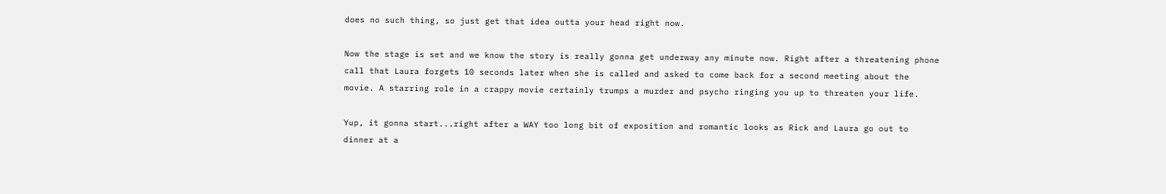does no such thing, so just get that idea outta your head right now.

Now the stage is set and we know the story is really gonna get underway any minute now. Right after a threatening phone call that Laura forgets 10 seconds later when she is called and asked to come back for a second meeting about the movie. A starring role in a crappy movie certainly trumps a murder and psycho ringing you up to threaten your life.

Yup, it gonna start...right after a WAY too long bit of exposition and romantic looks as Rick and Laura go out to dinner at a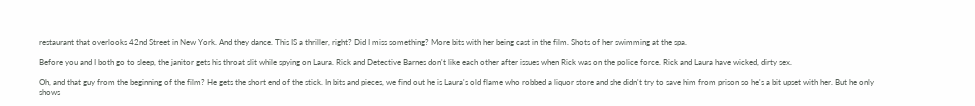restaurant that overlooks 42nd Street in New York. And they dance. This IS a thriller, right? Did I miss something? More bits with her being cast in the film. Shots of her swimming at the spa.

Before you and I both go to sleep, the janitor gets his throat slit while spying on Laura. Rick and Detective Barnes don't like each other after issues when Rick was on the police force. Rick and Laura have wicked, dirty sex.

Oh, and that guy from the beginning of the film? He gets the short end of the stick. In bits and pieces, we find out he is Laura's old flame who robbed a liquor store and she didn't try to save him from prison so he's a bit upset with her. But he only shows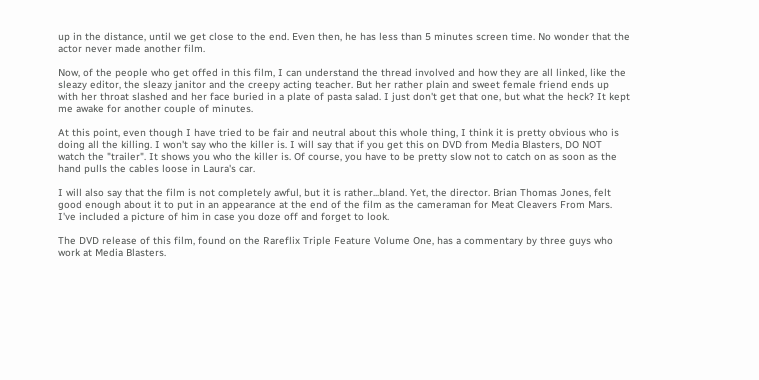up in the distance, until we get close to the end. Even then, he has less than 5 minutes screen time. No wonder that the actor never made another film.

Now, of the people who get offed in this film, I can understand the thread involved and how they are all linked, like the sleazy editor, the sleazy janitor and the creepy acting teacher. But her rather plain and sweet female friend ends up with her throat slashed and her face buried in a plate of pasta salad. I just don't get that one, but what the heck? It kept me awake for another couple of minutes.

At this point, even though I have tried to be fair and neutral about this whole thing, I think it is pretty obvious who is doing all the killing. I won't say who the killer is. I will say that if you get this on DVD from Media Blasters, DO NOT watch the "trailer". It shows you who the killer is. Of course, you have to be pretty slow not to catch on as soon as the hand pulls the cables loose in Laura's car.

I will also say that the film is not completely awful, but it is rather...bland. Yet, the director. Brian Thomas Jones, felt good enough about it to put in an appearance at the end of the film as the cameraman for Meat Cleavers From Mars. I've included a picture of him in case you doze off and forget to look.

The DVD release of this film, found on the Rareflix Triple Feature Volume One, has a commentary by three guys who work at Media Blasters.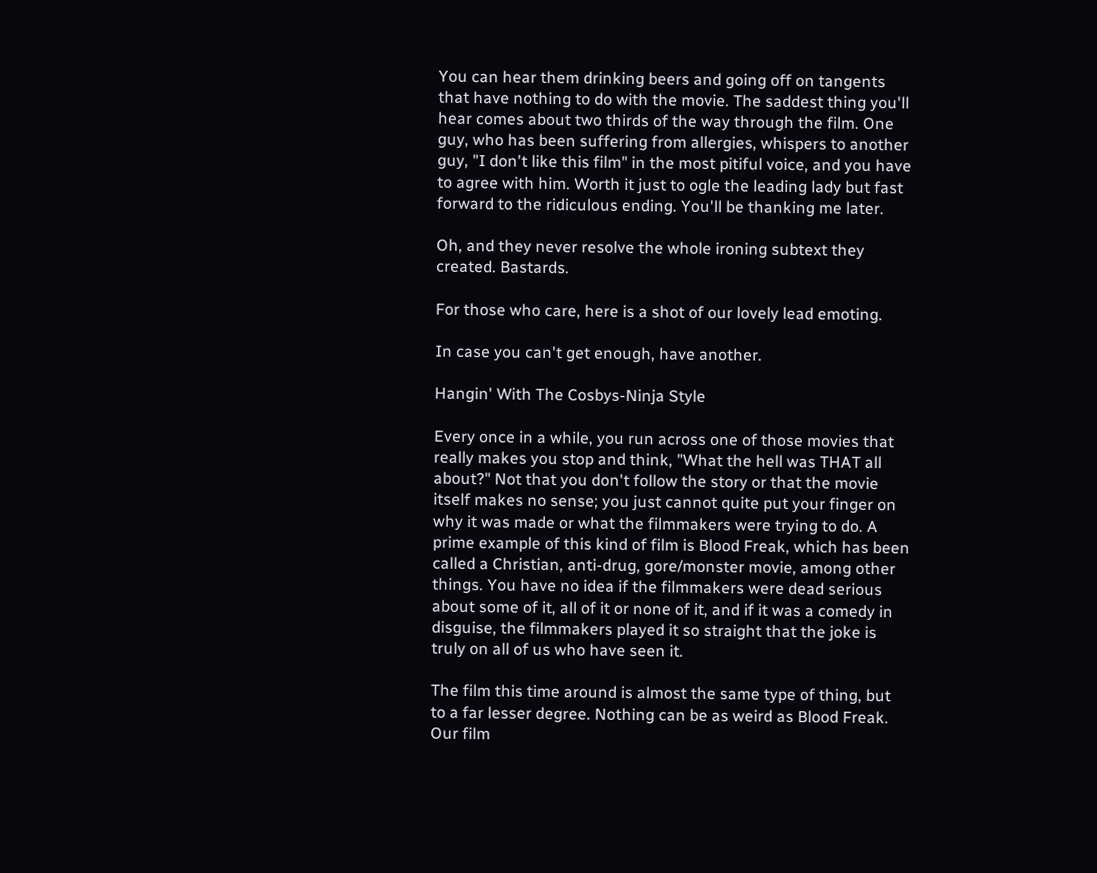You can hear them drinking beers and going off on tangents that have nothing to do with the movie. The saddest thing you'll hear comes about two thirds of the way through the film. One guy, who has been suffering from allergies, whispers to another guy, "I don't like this film" in the most pitiful voice, and you have to agree with him. Worth it just to ogle the leading lady but fast forward to the ridiculous ending. You'll be thanking me later.

Oh, and they never resolve the whole ironing subtext they created. Bastards.

For those who care, here is a shot of our lovely lead emoting.

In case you can't get enough, have another.

Hangin' With The Cosbys-Ninja Style

Every once in a while, you run across one of those movies that really makes you stop and think, "What the hell was THAT all about?" Not that you don't follow the story or that the movie itself makes no sense; you just cannot quite put your finger on why it was made or what the filmmakers were trying to do. A prime example of this kind of film is Blood Freak, which has been called a Christian, anti-drug, gore/monster movie, among other things. You have no idea if the filmmakers were dead serious about some of it, all of it or none of it, and if it was a comedy in disguise, the filmmakers played it so straight that the joke is truly on all of us who have seen it.

The film this time around is almost the same type of thing, but to a far lesser degree. Nothing can be as weird as Blood Freak. Our film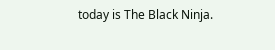today is The Black Ninja.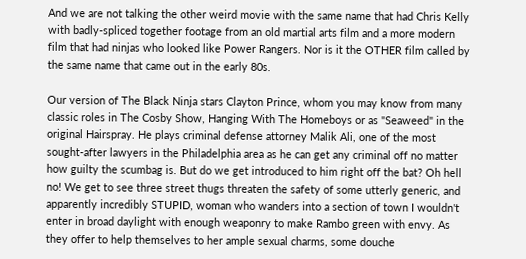And we are not talking the other weird movie with the same name that had Chris Kelly with badly-spliced together footage from an old martial arts film and a more modern film that had ninjas who looked like Power Rangers. Nor is it the OTHER film called by the same name that came out in the early 80s.

Our version of The Black Ninja stars Clayton Prince, whom you may know from many classic roles in The Cosby Show, Hanging With The Homeboys or as "Seaweed" in the original Hairspray. He plays criminal defense attorney Malik Ali, one of the most sought-after lawyers in the Philadelphia area as he can get any criminal off no matter how guilty the scumbag is. But do we get introduced to him right off the bat? Oh hell no! We get to see three street thugs threaten the safety of some utterly generic, and apparently incredibly STUPID, woman who wanders into a section of town I wouldn't enter in broad daylight with enough weaponry to make Rambo green with envy. As they offer to help themselves to her ample sexual charms, some douche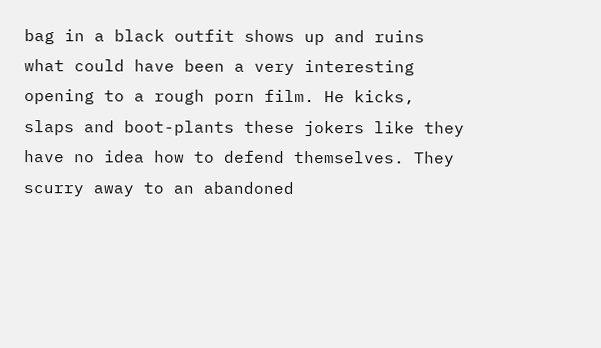bag in a black outfit shows up and ruins what could have been a very interesting opening to a rough porn film. He kicks, slaps and boot-plants these jokers like they have no idea how to defend themselves. They scurry away to an abandoned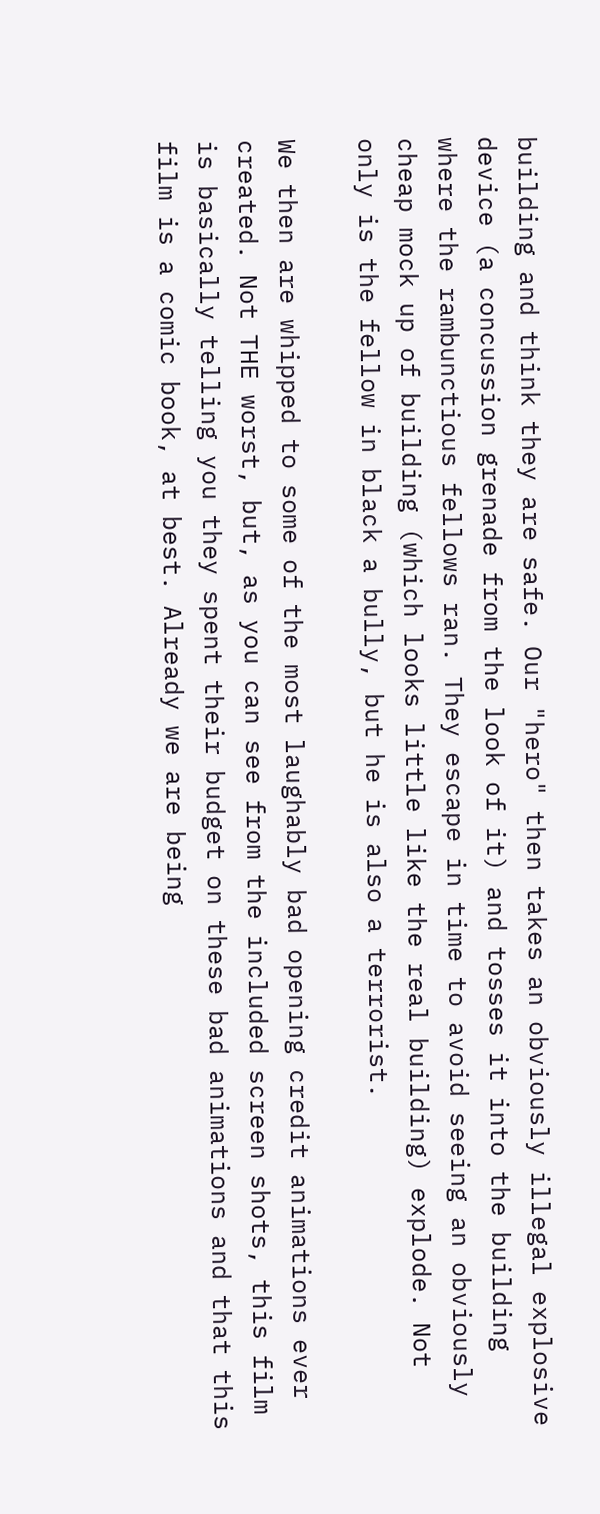building and think they are safe. Our "hero" then takes an obviously illegal explosive device (a concussion grenade from the look of it) and tosses it into the building where the rambunctious fellows ran. They escape in time to avoid seeing an obviously cheap mock up of building (which looks little like the real building) explode. Not only is the fellow in black a bully, but he is also a terrorist.

We then are whipped to some of the most laughably bad opening credit animations ever created. Not THE worst, but, as you can see from the included screen shots, this film is basically telling you they spent their budget on these bad animations and that this film is a comic book, at best. Already we are being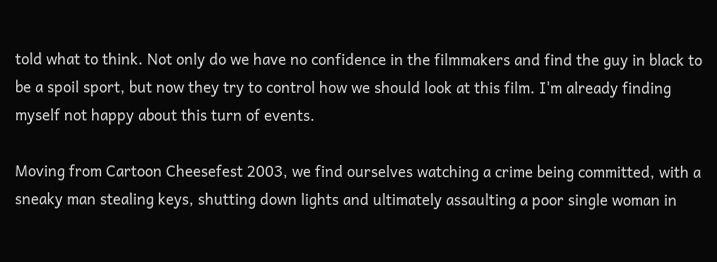told what to think. Not only do we have no confidence in the filmmakers and find the guy in black to be a spoil sport, but now they try to control how we should look at this film. I'm already finding myself not happy about this turn of events.

Moving from Cartoon Cheesefest 2003, we find ourselves watching a crime being committed, with a sneaky man stealing keys, shutting down lights and ultimately assaulting a poor single woman in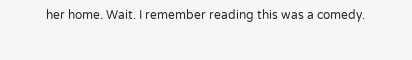her home. Wait. I remember reading this was a comedy.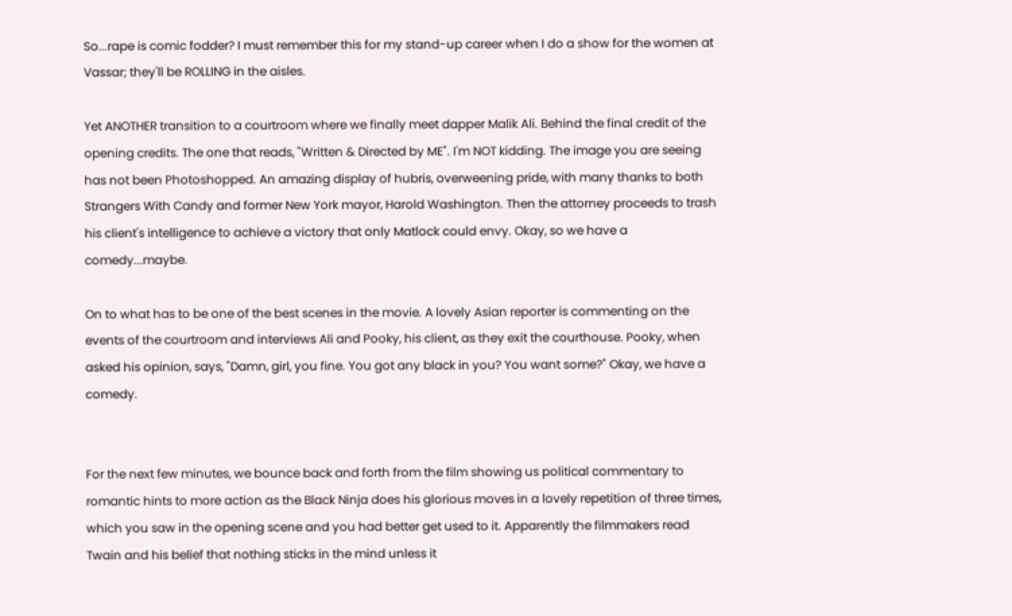So...rape is comic fodder? I must remember this for my stand-up career when I do a show for the women at Vassar; they'll be ROLLING in the aisles.

Yet ANOTHER transition to a courtroom where we finally meet dapper Malik Ali. Behind the final credit of the opening credits. The one that reads, "Written & Directed by ME". I'm NOT kidding. The image you are seeing has not been Photoshopped. An amazing display of hubris, overweening pride, with many thanks to both Strangers With Candy and former New York mayor, Harold Washington. Then the attorney proceeds to trash his client's intelligence to achieve a victory that only Matlock could envy. Okay, so we have a comedy...maybe.

On to what has to be one of the best scenes in the movie. A lovely Asian reporter is commenting on the events of the courtroom and interviews Ali and Pooky, his client, as they exit the courthouse. Pooky, when asked his opinion, says, "Damn, girl, you fine. You got any black in you? You want some?" Okay, we have a comedy.


For the next few minutes, we bounce back and forth from the film showing us political commentary to romantic hints to more action as the Black Ninja does his glorious moves in a lovely repetition of three times, which you saw in the opening scene and you had better get used to it. Apparently the filmmakers read Twain and his belief that nothing sticks in the mind unless it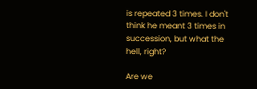is repeated 3 times. I don't think he meant 3 times in succession, but what the hell, right?

Are we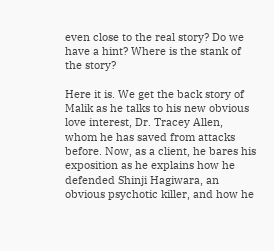even close to the real story? Do we have a hint? Where is the stank of the story?

Here it is. We get the back story of Malik as he talks to his new obvious love interest, Dr. Tracey Allen, whom he has saved from attacks before. Now, as a client, he bares his exposition as he explains how he defended Shinji Hagiwara, an obvious psychotic killer, and how he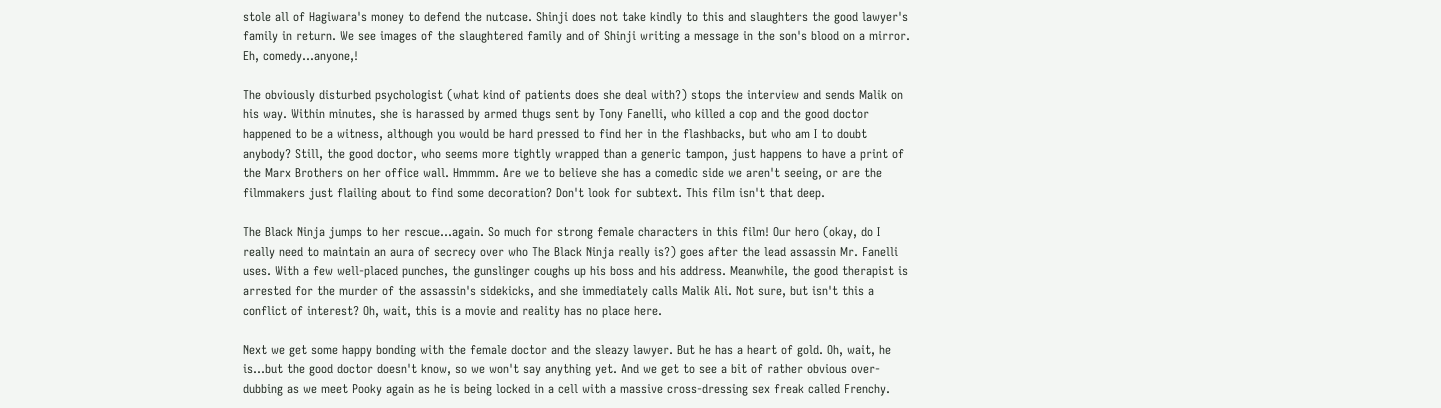stole all of Hagiwara's money to defend the nutcase. Shinji does not take kindly to this and slaughters the good lawyer's family in return. We see images of the slaughtered family and of Shinji writing a message in the son's blood on a mirror. Eh, comedy...anyone,!

The obviously disturbed psychologist (what kind of patients does she deal with?) stops the interview and sends Malik on his way. Within minutes, she is harassed by armed thugs sent by Tony Fanelli, who killed a cop and the good doctor happened to be a witness, although you would be hard pressed to find her in the flashbacks, but who am I to doubt anybody? Still, the good doctor, who seems more tightly wrapped than a generic tampon, just happens to have a print of the Marx Brothers on her office wall. Hmmmm. Are we to believe she has a comedic side we aren't seeing, or are the filmmakers just flailing about to find some decoration? Don't look for subtext. This film isn't that deep.

The Black Ninja jumps to her rescue...again. So much for strong female characters in this film! Our hero (okay, do I really need to maintain an aura of secrecy over who The Black Ninja really is?) goes after the lead assassin Mr. Fanelli uses. With a few well-placed punches, the gunslinger coughs up his boss and his address. Meanwhile, the good therapist is arrested for the murder of the assassin's sidekicks, and she immediately calls Malik Ali. Not sure, but isn't this a conflict of interest? Oh, wait, this is a movie and reality has no place here.

Next we get some happy bonding with the female doctor and the sleazy lawyer. But he has a heart of gold. Oh, wait, he is...but the good doctor doesn't know, so we won't say anything yet. And we get to see a bit of rather obvious over-dubbing as we meet Pooky again as he is being locked in a cell with a massive cross-dressing sex freak called Frenchy.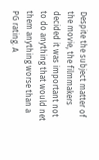Despite the subject matter of the movie, the filmmakers decided it was important not to do anything that would net them anything worse than a PG rating. A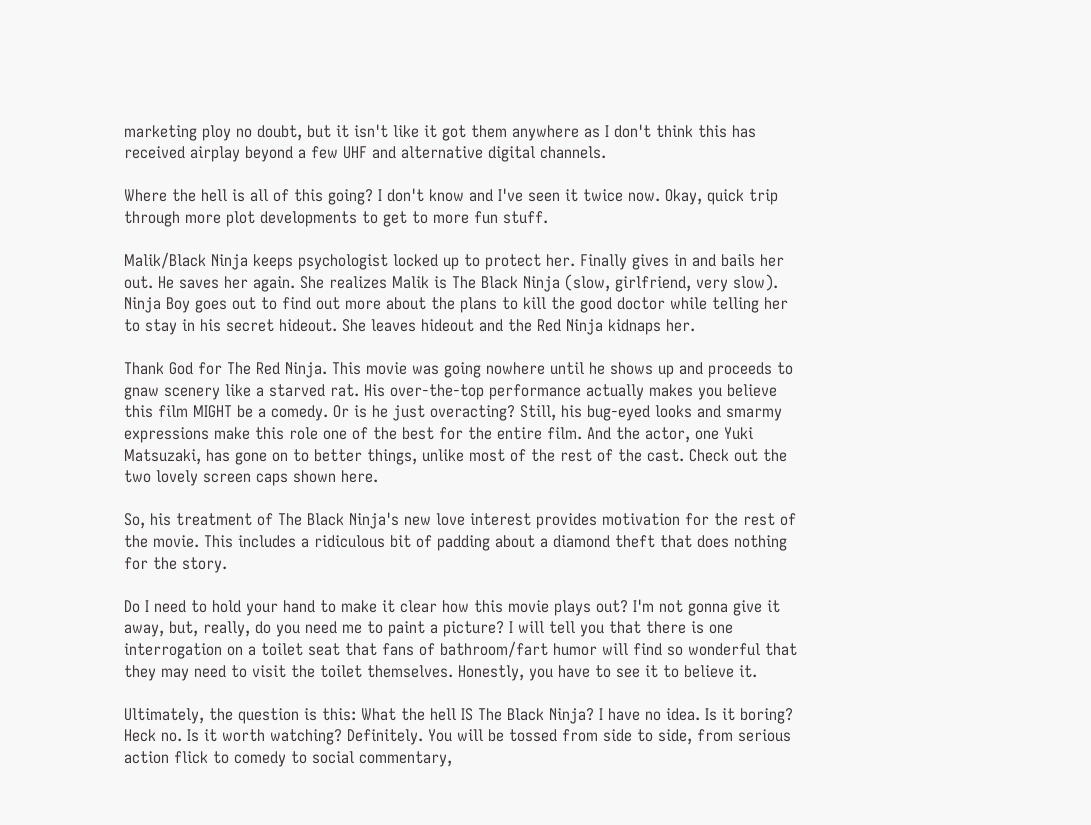marketing ploy no doubt, but it isn't like it got them anywhere as I don't think this has received airplay beyond a few UHF and alternative digital channels.

Where the hell is all of this going? I don't know and I've seen it twice now. Okay, quick trip through more plot developments to get to more fun stuff.

Malik/Black Ninja keeps psychologist locked up to protect her. Finally gives in and bails her out. He saves her again. She realizes Malik is The Black Ninja (slow, girlfriend, very slow). Ninja Boy goes out to find out more about the plans to kill the good doctor while telling her to stay in his secret hideout. She leaves hideout and the Red Ninja kidnaps her.

Thank God for The Red Ninja. This movie was going nowhere until he shows up and proceeds to gnaw scenery like a starved rat. His over-the-top performance actually makes you believe this film MIGHT be a comedy. Or is he just overacting? Still, his bug-eyed looks and smarmy expressions make this role one of the best for the entire film. And the actor, one Yuki Matsuzaki, has gone on to better things, unlike most of the rest of the cast. Check out the two lovely screen caps shown here.

So, his treatment of The Black Ninja's new love interest provides motivation for the rest of the movie. This includes a ridiculous bit of padding about a diamond theft that does nothing for the story.

Do I need to hold your hand to make it clear how this movie plays out? I'm not gonna give it away, but, really, do you need me to paint a picture? I will tell you that there is one interrogation on a toilet seat that fans of bathroom/fart humor will find so wonderful that they may need to visit the toilet themselves. Honestly, you have to see it to believe it.

Ultimately, the question is this: What the hell IS The Black Ninja? I have no idea. Is it boring? Heck no. Is it worth watching? Definitely. You will be tossed from side to side, from serious action flick to comedy to social commentary,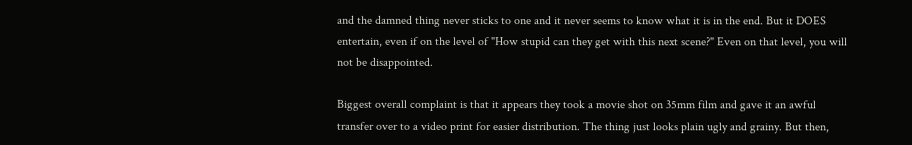and the damned thing never sticks to one and it never seems to know what it is in the end. But it DOES entertain, even if on the level of "How stupid can they get with this next scene?" Even on that level, you will not be disappointed.

Biggest overall complaint is that it appears they took a movie shot on 35mm film and gave it an awful transfer over to a video print for easier distribution. The thing just looks plain ugly and grainy. But then,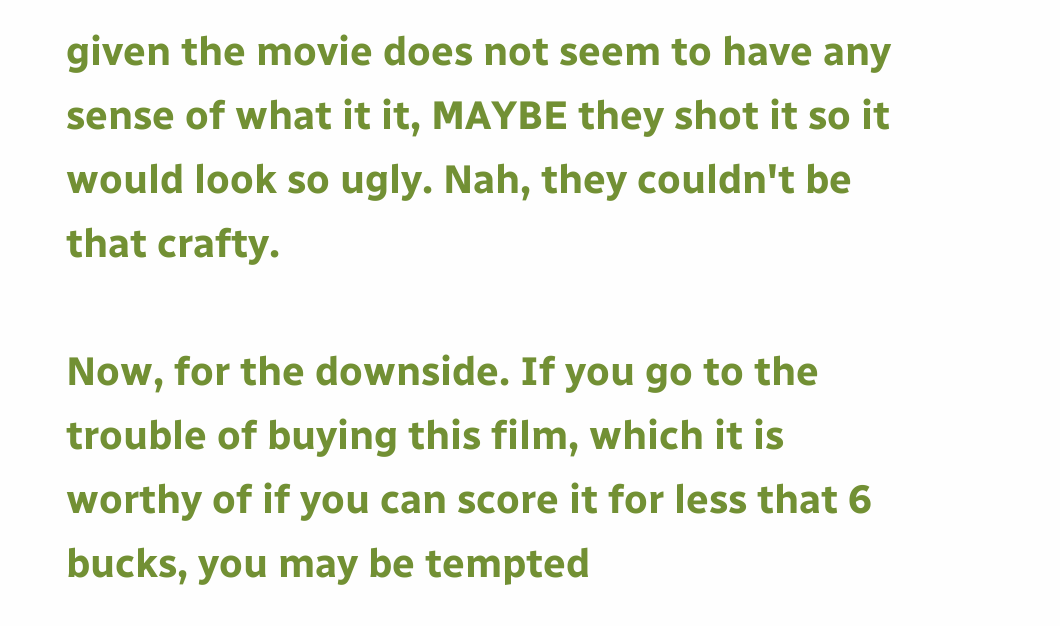given the movie does not seem to have any sense of what it it, MAYBE they shot it so it would look so ugly. Nah, they couldn't be that crafty.

Now, for the downside. If you go to the trouble of buying this film, which it is worthy of if you can score it for less that 6 bucks, you may be tempted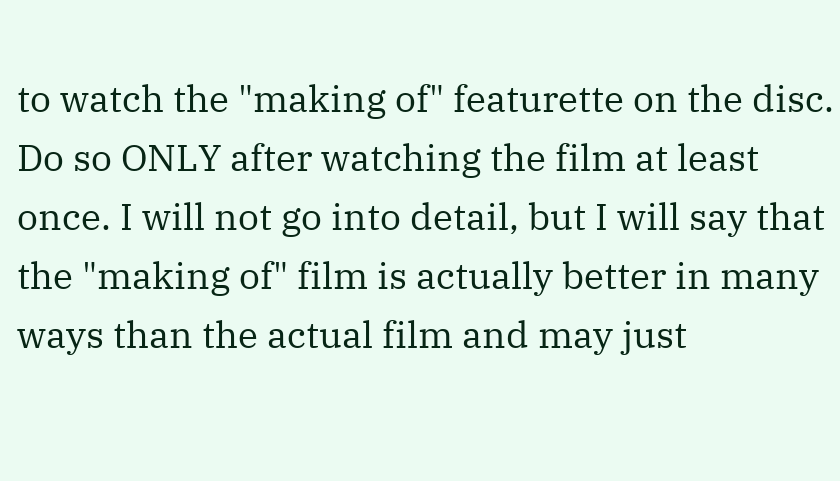to watch the "making of" featurette on the disc. Do so ONLY after watching the film at least once. I will not go into detail, but I will say that the "making of" film is actually better in many ways than the actual film and may just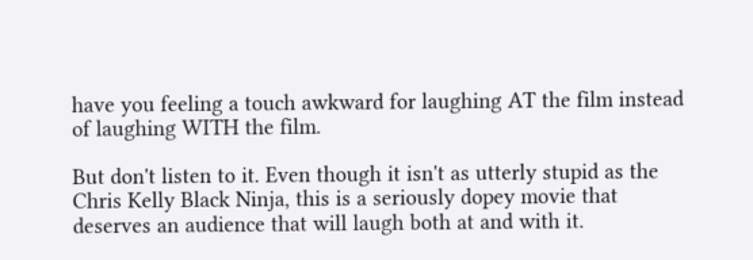have you feeling a touch awkward for laughing AT the film instead of laughing WITH the film.

But don't listen to it. Even though it isn't as utterly stupid as the Chris Kelly Black Ninja, this is a seriously dopey movie that deserves an audience that will laugh both at and with it.